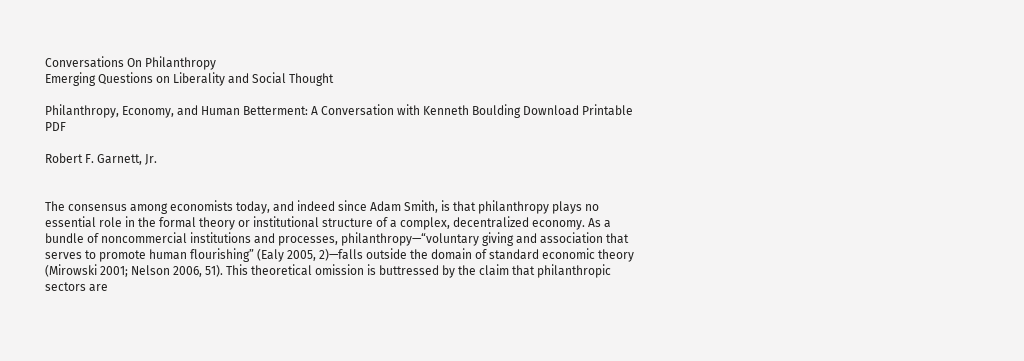Conversations On Philanthropy
Emerging Questions on Liberality and Social Thought

Philanthropy, Economy, and Human Betterment: A Conversation with Kenneth Boulding Download Printable PDF

Robert F. Garnett, Jr.


The consensus among economists today, and indeed since Adam Smith, is that philanthropy plays no essential role in the formal theory or institutional structure of a complex, decentralized economy. As a bundle of noncommercial institutions and processes, philanthropy—“voluntary giving and association that serves to promote human flourishing” (Ealy 2005, 2)—falls outside the domain of standard economic theory (Mirowski 2001; Nelson 2006, 51). This theoretical omission is buttressed by the claim that philanthropic sectors are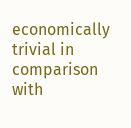economically trivial in comparison with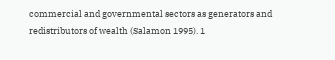commercial and governmental sectors as generators and redistributors of wealth (Salamon 1995). 1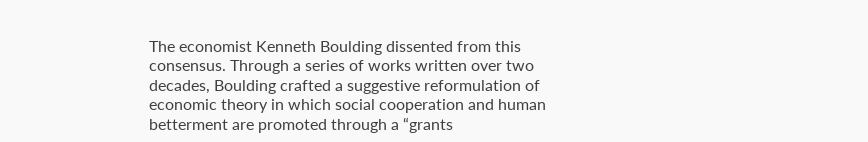The economist Kenneth Boulding dissented from this consensus. Through a series of works written over two decades, Boulding crafted a suggestive reformulation of economic theory in which social cooperation and human betterment are promoted through a “grants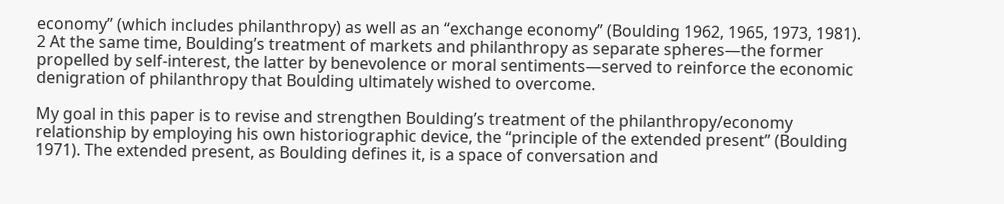economy” (which includes philanthropy) as well as an “exchange economy” (Boulding 1962, 1965, 1973, 1981). 2 At the same time, Boulding’s treatment of markets and philanthropy as separate spheres—the former propelled by self-interest, the latter by benevolence or moral sentiments—served to reinforce the economic denigration of philanthropy that Boulding ultimately wished to overcome.

My goal in this paper is to revise and strengthen Boulding’s treatment of the philanthropy/economy relationship by employing his own historiographic device, the “principle of the extended present” (Boulding 1971). The extended present, as Boulding defines it, is a space of conversation and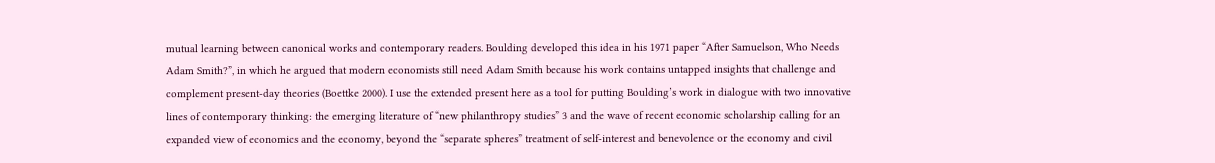mutual learning between canonical works and contemporary readers. Boulding developed this idea in his 1971 paper “After Samuelson, Who Needs Adam Smith?”, in which he argued that modern economists still need Adam Smith because his work contains untapped insights that challenge and complement present-day theories (Boettke 2000). I use the extended present here as a tool for putting Boulding’s work in dialogue with two innovative lines of contemporary thinking: the emerging literature of “new philanthropy studies” 3 and the wave of recent economic scholarship calling for an expanded view of economics and the economy, beyond the “separate spheres” treatment of self-interest and benevolence or the economy and civil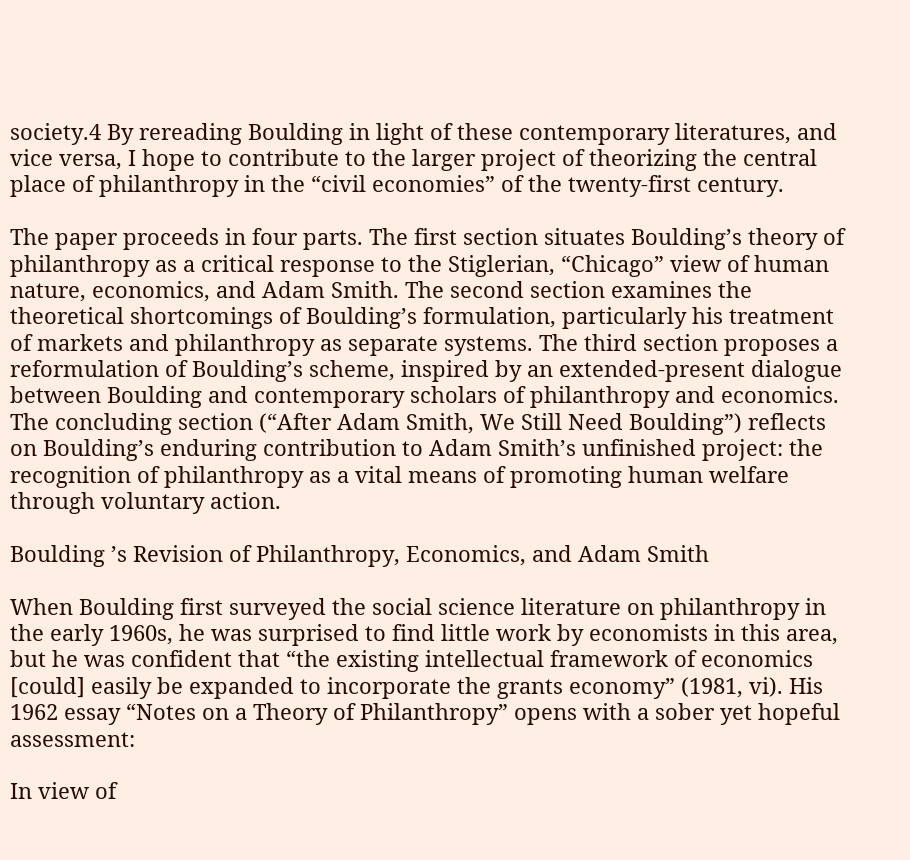society.4 By rereading Boulding in light of these contemporary literatures, and vice versa, I hope to contribute to the larger project of theorizing the central place of philanthropy in the “civil economies” of the twenty-first century.

The paper proceeds in four parts. The first section situates Boulding’s theory of philanthropy as a critical response to the Stiglerian, “Chicago” view of human nature, economics, and Adam Smith. The second section examines the theoretical shortcomings of Boulding’s formulation, particularly his treatment of markets and philanthropy as separate systems. The third section proposes a reformulation of Boulding’s scheme, inspired by an extended-present dialogue between Boulding and contemporary scholars of philanthropy and economics. The concluding section (“After Adam Smith, We Still Need Boulding”) reflects on Boulding’s enduring contribution to Adam Smith’s unfinished project: the recognition of philanthropy as a vital means of promoting human welfare through voluntary action.

Boulding ’s Revision of Philanthropy, Economics, and Adam Smith

When Boulding first surveyed the social science literature on philanthropy in the early 1960s, he was surprised to find little work by economists in this area, but he was confident that “the existing intellectual framework of economics [could] easily be expanded to incorporate the grants economy” (1981, vi). His 1962 essay “Notes on a Theory of Philanthropy” opens with a sober yet hopeful assessment:

In view of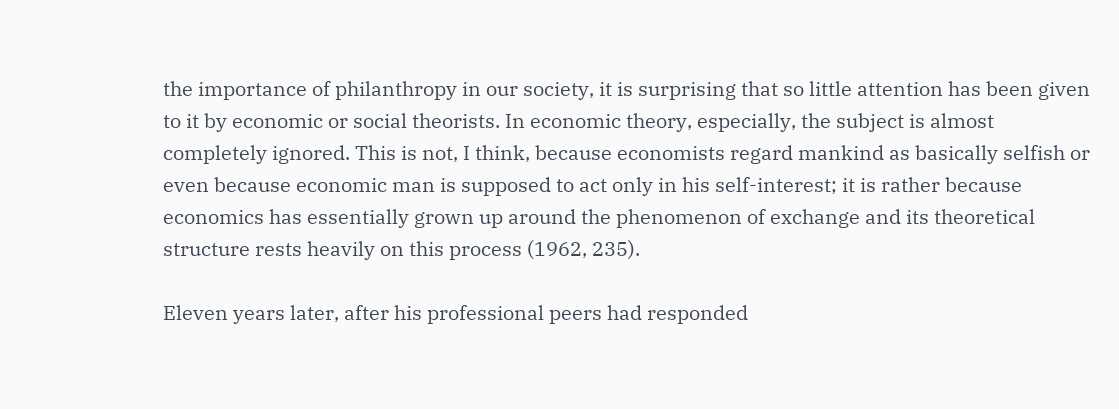the importance of philanthropy in our society, it is surprising that so little attention has been given to it by economic or social theorists. In economic theory, especially, the subject is almost completely ignored. This is not, I think, because economists regard mankind as basically selfish or even because economic man is supposed to act only in his self-interest; it is rather because economics has essentially grown up around the phenomenon of exchange and its theoretical structure rests heavily on this process (1962, 235).

Eleven years later, after his professional peers had responded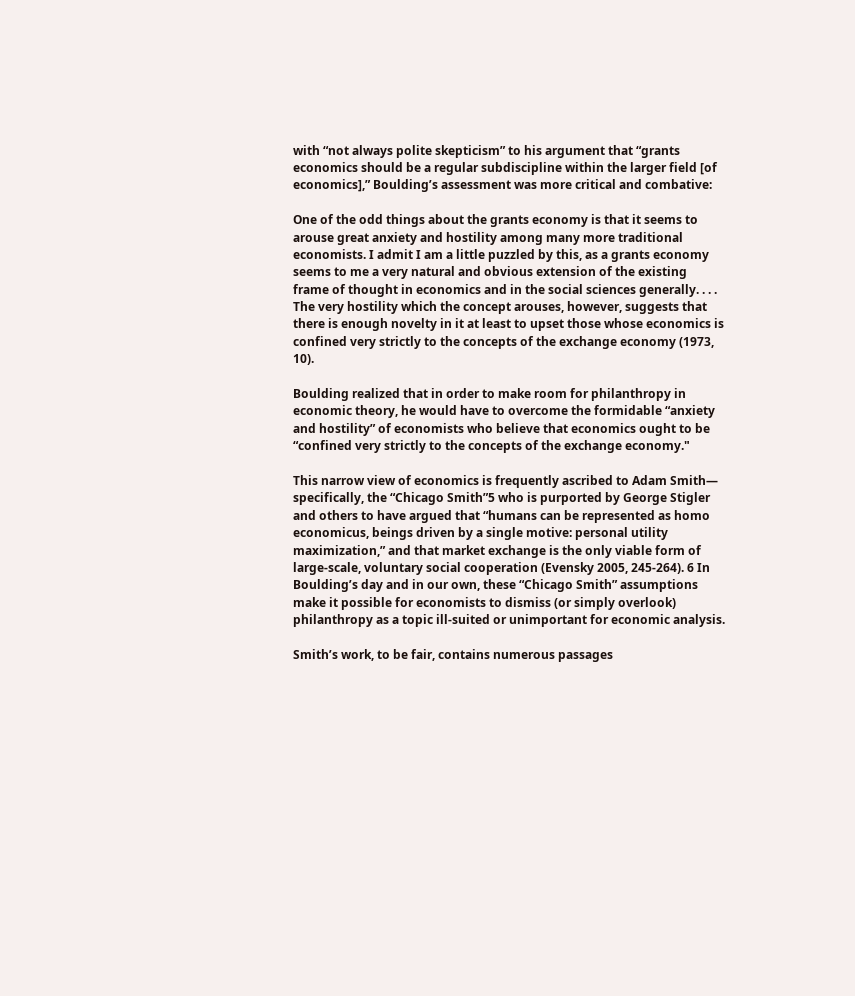with “not always polite skepticism” to his argument that “grants economics should be a regular subdiscipline within the larger field [of economics],” Boulding’s assessment was more critical and combative:

One of the odd things about the grants economy is that it seems to arouse great anxiety and hostility among many more traditional economists. I admit I am a little puzzled by this, as a grants economy seems to me a very natural and obvious extension of the existing frame of thought in economics and in the social sciences generally. . . . The very hostility which the concept arouses, however, suggests that there is enough novelty in it at least to upset those whose economics is confined very strictly to the concepts of the exchange economy (1973, 10).

Boulding realized that in order to make room for philanthropy in economic theory, he would have to overcome the formidable “anxiety and hostility” of economists who believe that economics ought to be “confined very strictly to the concepts of the exchange economy."

This narrow view of economics is frequently ascribed to Adam Smith— specifically, the “Chicago Smith”5 who is purported by George Stigler and others to have argued that “humans can be represented as homo economicus, beings driven by a single motive: personal utility maximization,” and that market exchange is the only viable form of large-scale, voluntary social cooperation (Evensky 2005, 245-264). 6 In Boulding’s day and in our own, these “Chicago Smith” assumptions make it possible for economists to dismiss (or simply overlook) philanthropy as a topic ill-suited or unimportant for economic analysis.

Smith’s work, to be fair, contains numerous passages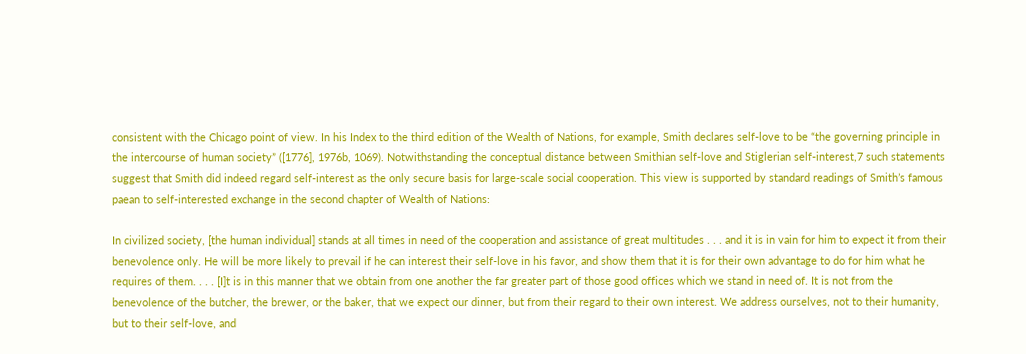consistent with the Chicago point of view. In his Index to the third edition of the Wealth of Nations, for example, Smith declares self-love to be “the governing principle in the intercourse of human society” ([1776], 1976b, 1069). Notwithstanding the conceptual distance between Smithian self-love and Stiglerian self-interest,7 such statements suggest that Smith did indeed regard self-interest as the only secure basis for large-scale social cooperation. This view is supported by standard readings of Smith’s famous paean to self-interested exchange in the second chapter of Wealth of Nations:

In civilized society, [the human individual] stands at all times in need of the cooperation and assistance of great multitudes . . . and it is in vain for him to expect it from their benevolence only. He will be more likely to prevail if he can interest their self-love in his favor, and show them that it is for their own advantage to do for him what he requires of them. . . . [I]t is in this manner that we obtain from one another the far greater part of those good offices which we stand in need of. It is not from the benevolence of the butcher, the brewer, or the baker, that we expect our dinner, but from their regard to their own interest. We address ourselves, not to their humanity, but to their self-love, and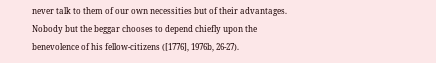never talk to them of our own necessities but of their advantages. Nobody but the beggar chooses to depend chiefly upon the benevolence of his fellow-citizens ([1776], 1976b, 26-27).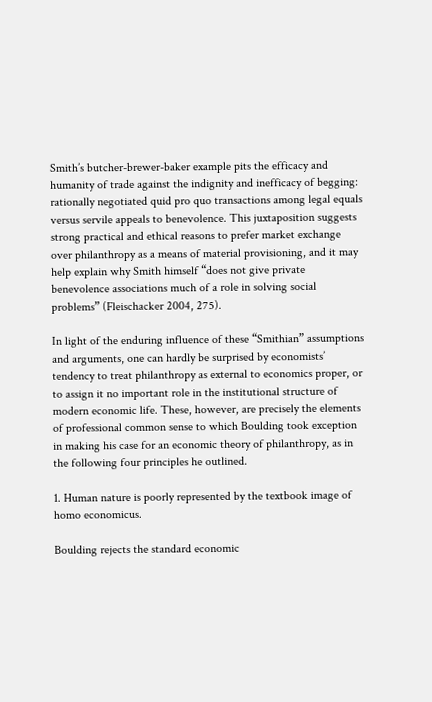Smith’s butcher-brewer-baker example pits the efficacy and humanity of trade against the indignity and inefficacy of begging: rationally negotiated quid pro quo transactions among legal equals versus servile appeals to benevolence. This juxtaposition suggests strong practical and ethical reasons to prefer market exchange over philanthropy as a means of material provisioning, and it may help explain why Smith himself “does not give private benevolence associations much of a role in solving social problems” (Fleischacker 2004, 275).

In light of the enduring influence of these “Smithian” assumptions and arguments, one can hardly be surprised by economists’ tendency to treat philanthropy as external to economics proper, or to assign it no important role in the institutional structure of modern economic life. These, however, are precisely the elements of professional common sense to which Boulding took exception in making his case for an economic theory of philanthropy, as in the following four principles he outlined.

1. Human nature is poorly represented by the textbook image of homo economicus.

Boulding rejects the standard economic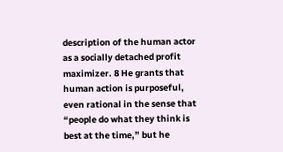description of the human actor as a socially detached profit maximizer. 8 He grants that human action is purposeful, even rational in the sense that “people do what they think is best at the time,” but he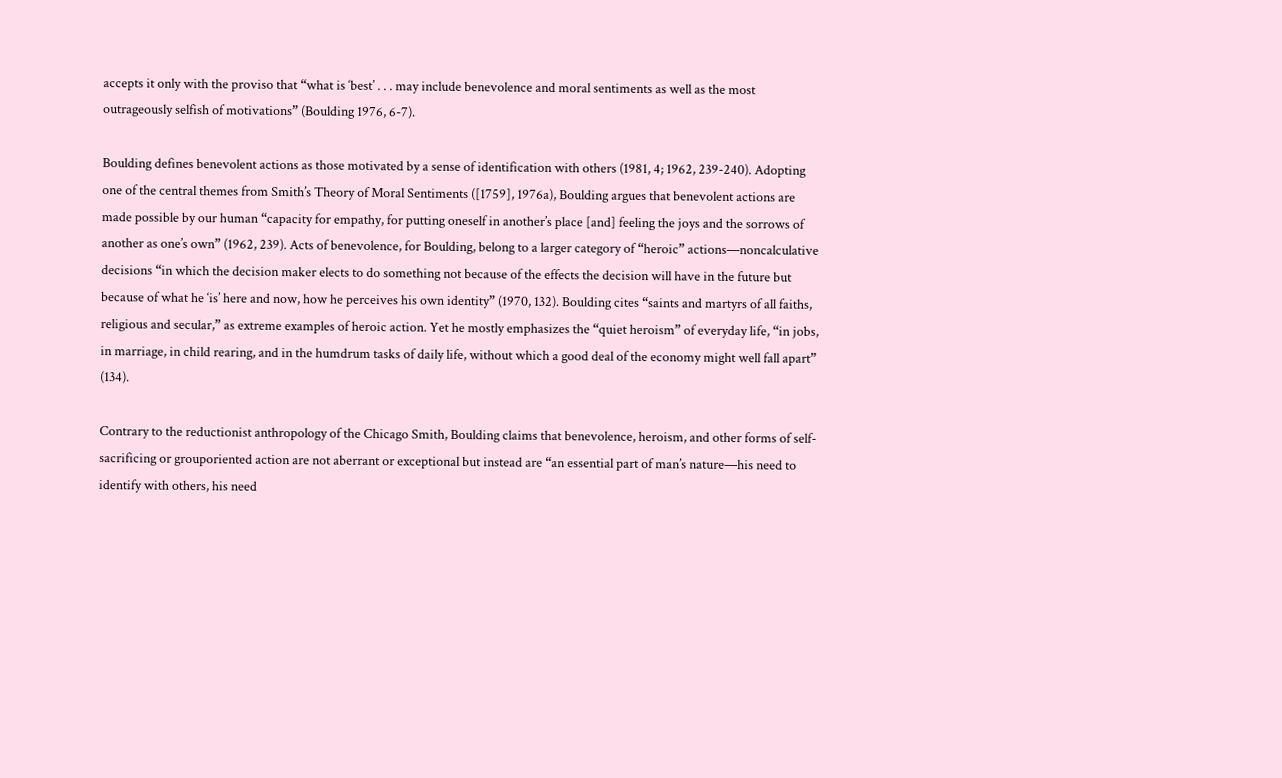accepts it only with the proviso that “what is ‘best’ . . . may include benevolence and moral sentiments as well as the most outrageously selfish of motivations” (Boulding 1976, 6-7).

Boulding defines benevolent actions as those motivated by a sense of identification with others (1981, 4; 1962, 239-240). Adopting one of the central themes from Smith’s Theory of Moral Sentiments ([1759], 1976a), Boulding argues that benevolent actions are made possible by our human “capacity for empathy, for putting oneself in another’s place [and] feeling the joys and the sorrows of another as one’s own” (1962, 239). Acts of benevolence, for Boulding, belong to a larger category of “heroic” actions—noncalculative decisions “in which the decision maker elects to do something not because of the effects the decision will have in the future but because of what he ‘is’ here and now, how he perceives his own identity” (1970, 132). Boulding cites “saints and martyrs of all faiths, religious and secular,” as extreme examples of heroic action. Yet he mostly emphasizes the “quiet heroism” of everyday life, “in jobs, in marriage, in child rearing, and in the humdrum tasks of daily life, without which a good deal of the economy might well fall apart” (134).

Contrary to the reductionist anthropology of the Chicago Smith, Boulding claims that benevolence, heroism, and other forms of self-sacrificing or grouporiented action are not aberrant or exceptional but instead are “an essential part of man’s nature—his need to identify with others, his need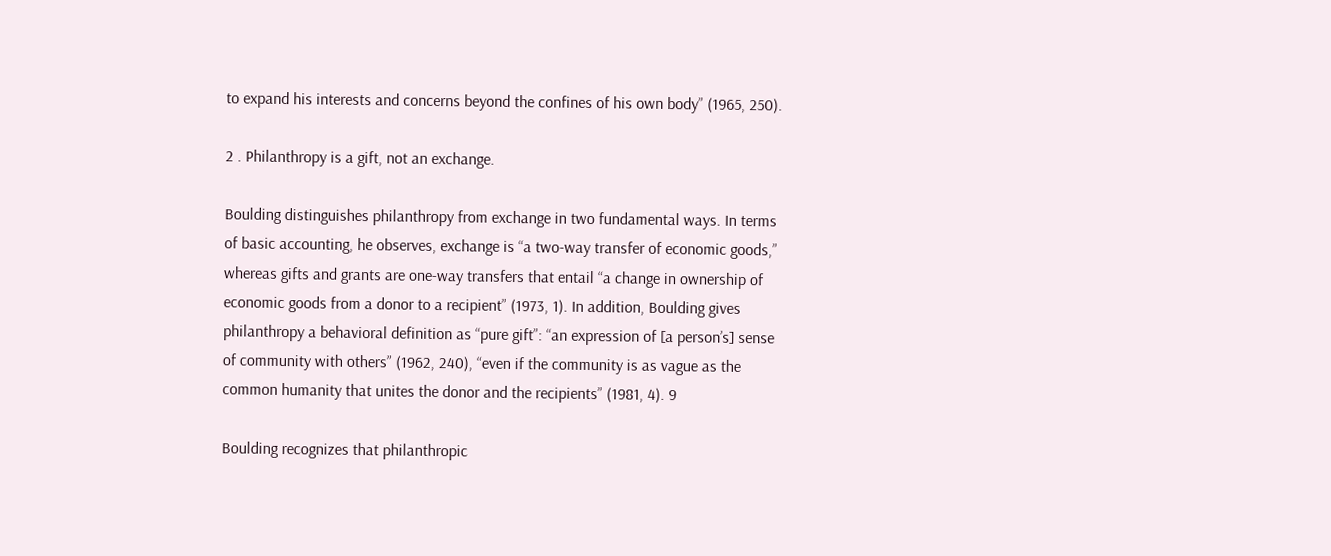to expand his interests and concerns beyond the confines of his own body” (1965, 250).

2 . Philanthropy is a gift, not an exchange.

Boulding distinguishes philanthropy from exchange in two fundamental ways. In terms of basic accounting, he observes, exchange is “a two-way transfer of economic goods,” whereas gifts and grants are one-way transfers that entail “a change in ownership of economic goods from a donor to a recipient” (1973, 1). In addition, Boulding gives philanthropy a behavioral definition as “pure gift”: “an expression of [a person’s] sense of community with others” (1962, 240), “even if the community is as vague as the common humanity that unites the donor and the recipients” (1981, 4). 9

Boulding recognizes that philanthropic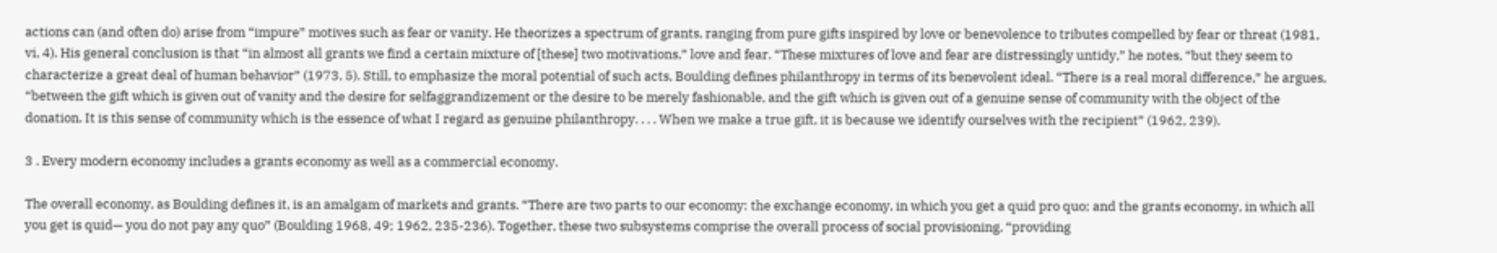actions can (and often do) arise from “impure” motives such as fear or vanity. He theorizes a spectrum of grants, ranging from pure gifts inspired by love or benevolence to tributes compelled by fear or threat (1981, vi, 4). His general conclusion is that “in almost all grants we find a certain mixture of [these] two motivations,” love and fear. “These mixtures of love and fear are distressingly untidy,” he notes, “but they seem to characterize a great deal of human behavior” (1973, 5). Still, to emphasize the moral potential of such acts, Boulding defines philanthropy in terms of its benevolent ideal. “There is a real moral difference,” he argues, “between the gift which is given out of vanity and the desire for selfaggrandizement or the desire to be merely fashionable, and the gift which is given out of a genuine sense of community with the object of the donation. It is this sense of community which is the essence of what I regard as genuine philanthropy. . . . When we make a true gift, it is because we identify ourselves with the recipient” (1962, 239).

3 . Every modern economy includes a grants economy as well as a commercial economy.

The overall economy, as Boulding defines it, is an amalgam of markets and grants. “There are two parts to our economy: the exchange economy, in which you get a quid pro quo; and the grants economy, in which all you get is quid— you do not pay any quo” (Boulding 1968, 49; 1962, 235-236). Together, these two subsystems comprise the overall process of social provisioning, “providing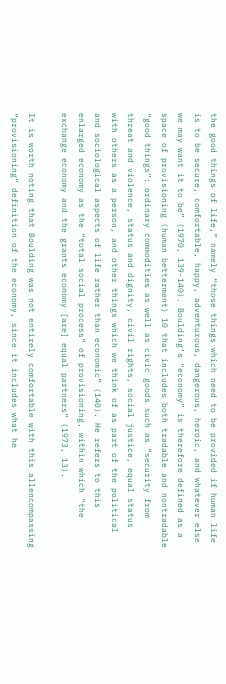the good things of life,” namely “those things which need to be provided if human life is to be secure, comfortable, happy, adventurous, dangerous, heroic, and whatever else we may want it to be” (1970, 139-140). Boulding’s “economy” is therefore defined as a space of provisioning (human betterment) 10 that includes both tradable and nontradable “good things”: ordinary commodities as well as civic goods such as “security from threat and violence, status and dignity, civil rights, social justice, equal status with others as a person, and other things which we think of as part of the political and sociological aspects of life rather than economic” (140). He refers to this enlarged economy as the “total social process” of provisioning, within which “the exchange economy and the grants economy [are] equal partners” (1973, 13).

It is worth noting that Boulding was not entirely comfortable with this allencompassing “provisioning” definition of the economy, since it includes what he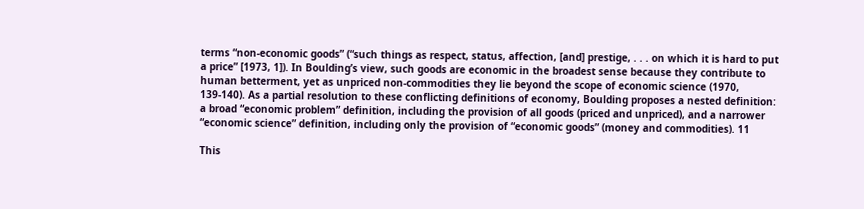terms “non-economic goods” (“such things as respect, status, affection, [and] prestige, . . . on which it is hard to put a price” [1973, 1]). In Boulding’s view, such goods are economic in the broadest sense because they contribute to human betterment, yet as unpriced non-commodities they lie beyond the scope of economic science (1970, 139-140). As a partial resolution to these conflicting definitions of economy, Boulding proposes a nested definition: a broad “economic problem” definition, including the provision of all goods (priced and unpriced), and a narrower “economic science” definition, including only the provision of “economic goods” (money and commodities). 11

This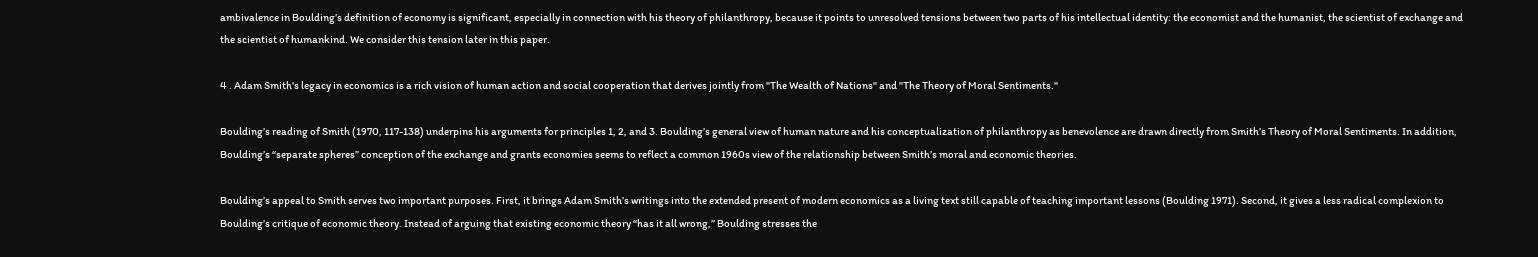ambivalence in Boulding’s definition of economy is significant, especially in connection with his theory of philanthropy, because it points to unresolved tensions between two parts of his intellectual identity: the economist and the humanist, the scientist of exchange and the scientist of humankind. We consider this tension later in this paper.

4 . Adam Smith's legacy in economics is a rich vision of human action and social cooperation that derives jointly from "The Wealth of Nations" and "The Theory of Moral Sentiments."

Boulding’s reading of Smith (1970, 117-138) underpins his arguments for principles 1, 2, and 3. Boulding’s general view of human nature and his conceptualization of philanthropy as benevolence are drawn directly from Smith’s Theory of Moral Sentiments. In addition, Boulding’s “separate spheres” conception of the exchange and grants economies seems to reflect a common 1960s view of the relationship between Smith’s moral and economic theories.

Boulding’s appeal to Smith serves two important purposes. First, it brings Adam Smith’s writings into the extended present of modern economics as a living text still capable of teaching important lessons (Boulding 1971). Second, it gives a less radical complexion to Boulding’s critique of economic theory. Instead of arguing that existing economic theory “has it all wrong,” Boulding stresses the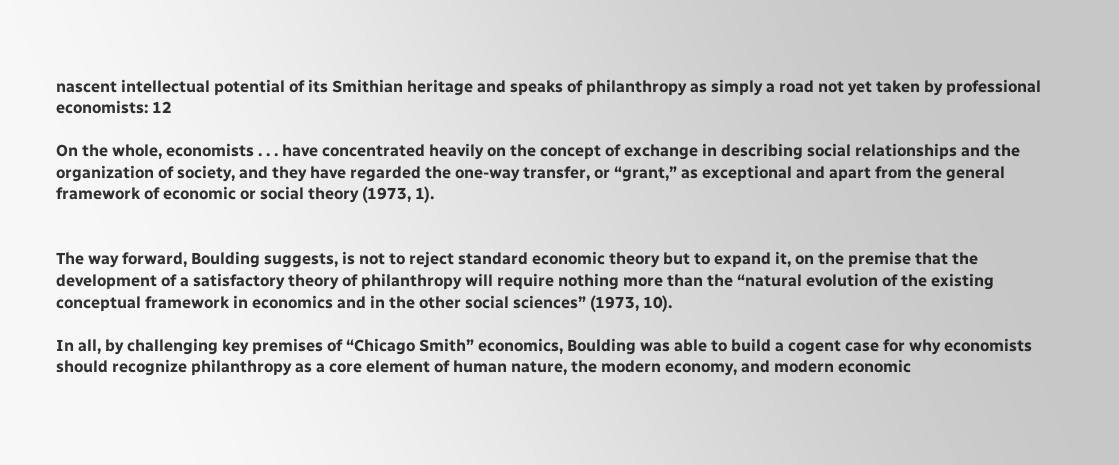nascent intellectual potential of its Smithian heritage and speaks of philanthropy as simply a road not yet taken by professional economists: 12

On the whole, economists . . . have concentrated heavily on the concept of exchange in describing social relationships and the organization of society, and they have regarded the one-way transfer, or “grant,” as exceptional and apart from the general framework of economic or social theory (1973, 1).


The way forward, Boulding suggests, is not to reject standard economic theory but to expand it, on the premise that the development of a satisfactory theory of philanthropy will require nothing more than the “natural evolution of the existing conceptual framework in economics and in the other social sciences” (1973, 10).

In all, by challenging key premises of “Chicago Smith” economics, Boulding was able to build a cogent case for why economists should recognize philanthropy as a core element of human nature, the modern economy, and modern economic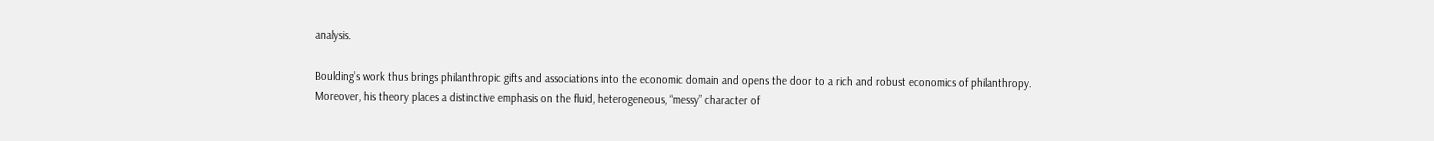analysis.

Boulding’s work thus brings philanthropic gifts and associations into the economic domain and opens the door to a rich and robust economics of philanthropy. Moreover, his theory places a distinctive emphasis on the fluid, heterogeneous, “messy” character of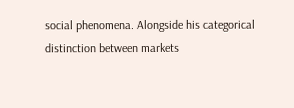social phenomena. Alongside his categorical distinction between markets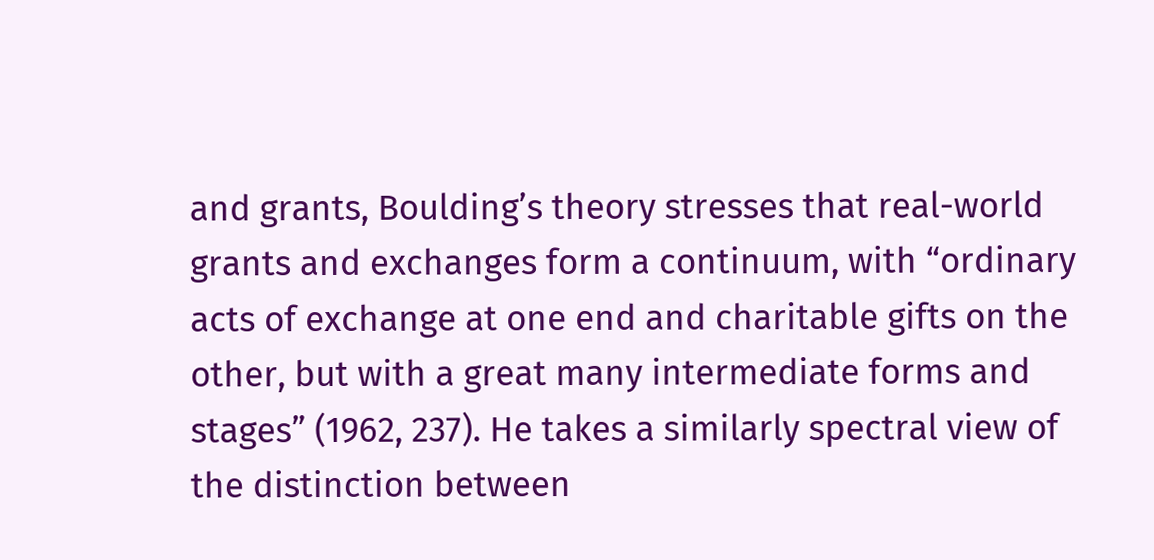and grants, Boulding’s theory stresses that real-world grants and exchanges form a continuum, with “ordinary acts of exchange at one end and charitable gifts on the other, but with a great many intermediate forms and stages” (1962, 237). He takes a similarly spectral view of the distinction between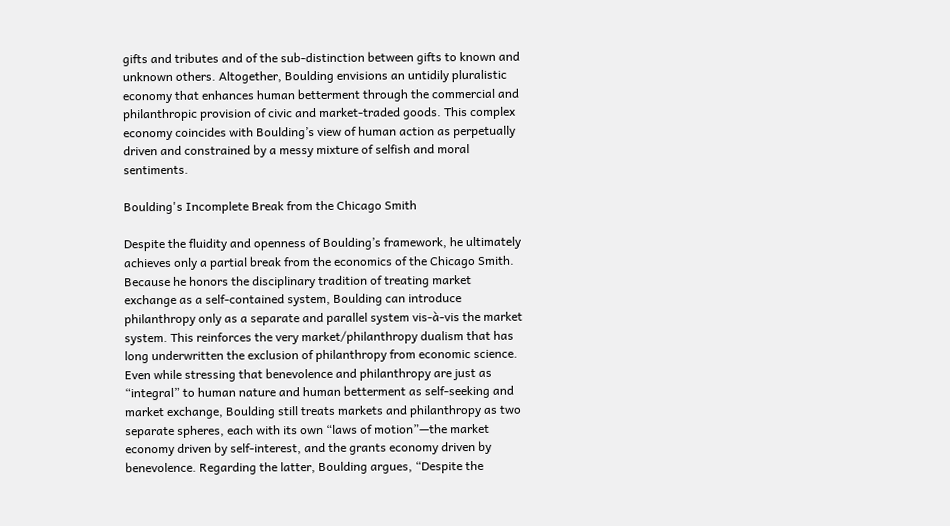gifts and tributes and of the sub-distinction between gifts to known and unknown others. Altogether, Boulding envisions an untidily pluralistic economy that enhances human betterment through the commercial and philanthropic provision of civic and market-traded goods. This complex economy coincides with Boulding’s view of human action as perpetually driven and constrained by a messy mixture of selfish and moral sentiments.

Boulding's Incomplete Break from the Chicago Smith

Despite the fluidity and openness of Boulding’s framework, he ultimately achieves only a partial break from the economics of the Chicago Smith. Because he honors the disciplinary tradition of treating market exchange as a self-contained system, Boulding can introduce philanthropy only as a separate and parallel system vis-à-vis the market system. This reinforces the very market/philanthropy dualism that has long underwritten the exclusion of philanthropy from economic science. Even while stressing that benevolence and philanthropy are just as “integral” to human nature and human betterment as self-seeking and market exchange, Boulding still treats markets and philanthropy as two separate spheres, each with its own “laws of motion”—the market economy driven by self-interest, and the grants economy driven by benevolence. Regarding the latter, Boulding argues, “Despite the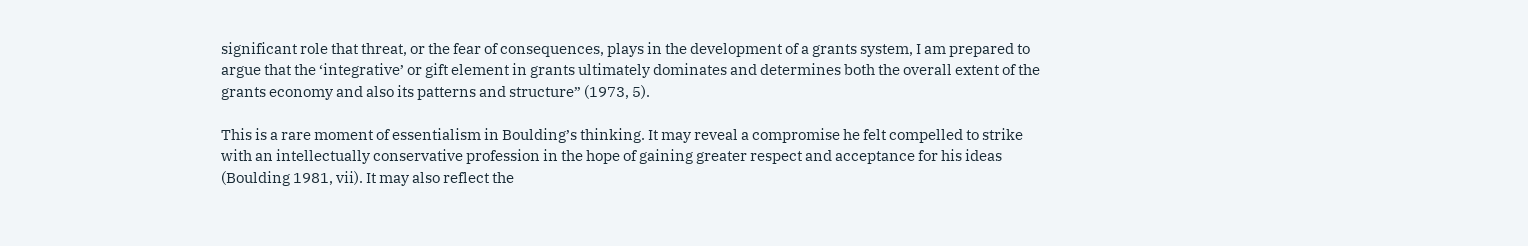significant role that threat, or the fear of consequences, plays in the development of a grants system, I am prepared to argue that the ‘integrative’ or gift element in grants ultimately dominates and determines both the overall extent of the grants economy and also its patterns and structure” (1973, 5).

This is a rare moment of essentialism in Boulding’s thinking. It may reveal a compromise he felt compelled to strike with an intellectually conservative profession in the hope of gaining greater respect and acceptance for his ideas (Boulding 1981, vii). It may also reflect the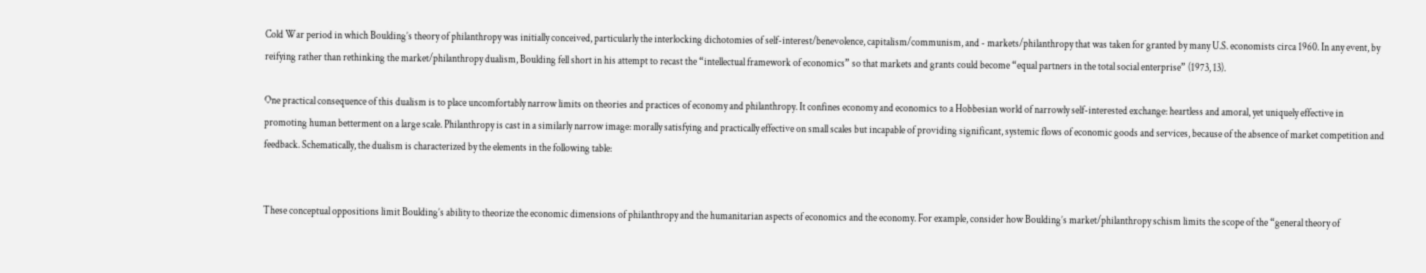Cold War period in which Boulding’s theory of philanthropy was initially conceived, particularly the interlocking dichotomies of self-interest/benevolence, capitalism/communism, and - markets/philanthropy that was taken for granted by many U.S. economists circa 1960. In any event, by reifying rather than rethinking the market/philanthropy dualism, Boulding fell short in his attempt to recast the “intellectual framework of economics” so that markets and grants could become “equal partners in the total social enterprise” (1973, 13).

One practical consequence of this dualism is to place uncomfortably narrow limits on theories and practices of economy and philanthropy. It confines economy and economics to a Hobbesian world of narrowly self-interested exchange: heartless and amoral, yet uniquely effective in promoting human betterment on a large scale. Philanthropy is cast in a similarly narrow image: morally satisfying and practically effective on small scales but incapable of providing significant, systemic flows of economic goods and services, because of the absence of market competition and feedback. Schematically, the dualism is characterized by the elements in the following table:


These conceptual oppositions limit Boulding’s ability to theorize the economic dimensions of philanthropy and the humanitarian aspects of economics and the economy. For example, consider how Boulding’s market/philanthropy schism limits the scope of the “general theory of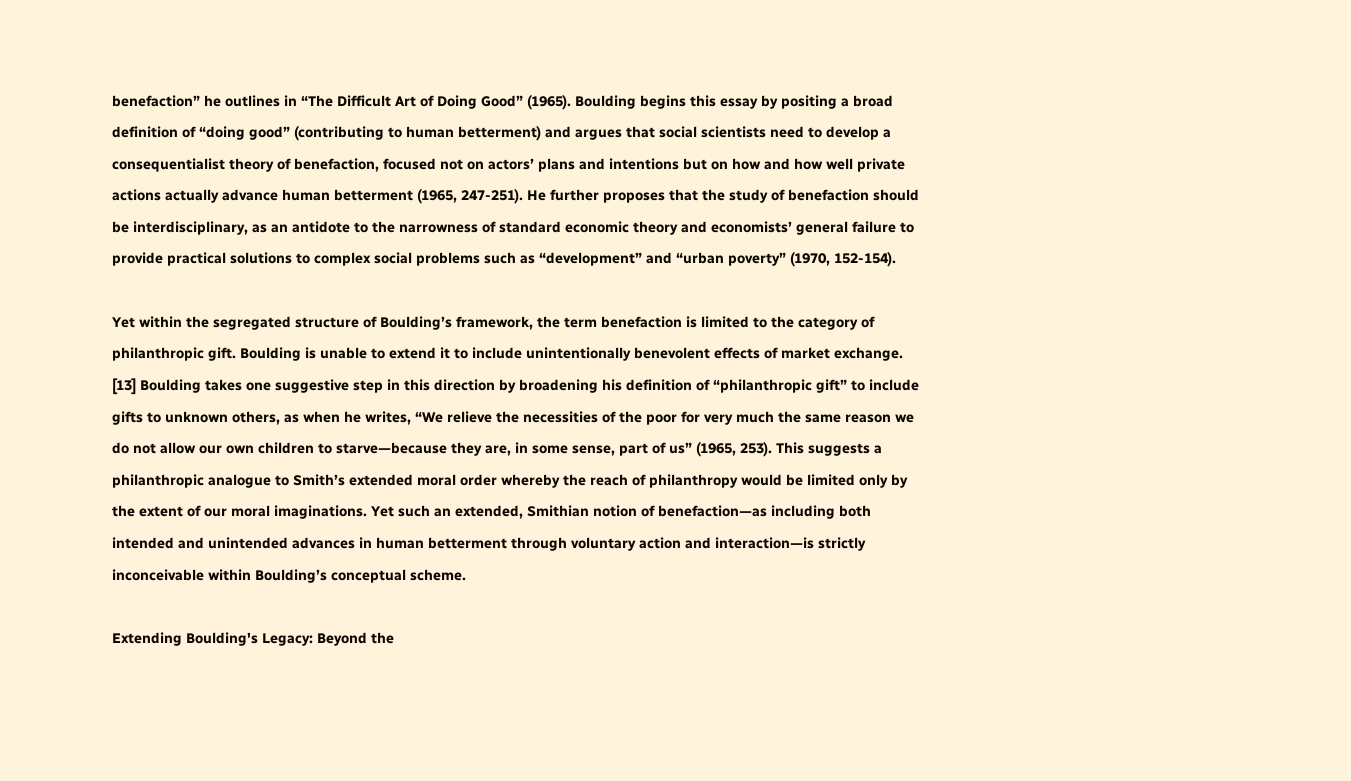benefaction” he outlines in “The Difficult Art of Doing Good” (1965). Boulding begins this essay by positing a broad definition of “doing good” (contributing to human betterment) and argues that social scientists need to develop a consequentialist theory of benefaction, focused not on actors’ plans and intentions but on how and how well private actions actually advance human betterment (1965, 247-251). He further proposes that the study of benefaction should be interdisciplinary, as an antidote to the narrowness of standard economic theory and economists’ general failure to provide practical solutions to complex social problems such as “development” and “urban poverty” (1970, 152-154).

Yet within the segregated structure of Boulding’s framework, the term benefaction is limited to the category of philanthropic gift. Boulding is unable to extend it to include unintentionally benevolent effects of market exchange. [13] Boulding takes one suggestive step in this direction by broadening his definition of “philanthropic gift” to include gifts to unknown others, as when he writes, “We relieve the necessities of the poor for very much the same reason we do not allow our own children to starve—because they are, in some sense, part of us” (1965, 253). This suggests a philanthropic analogue to Smith’s extended moral order whereby the reach of philanthropy would be limited only by the extent of our moral imaginations. Yet such an extended, Smithian notion of benefaction—as including both intended and unintended advances in human betterment through voluntary action and interaction—is strictly inconceivable within Boulding’s conceptual scheme.

Extending Boulding's Legacy: Beyond the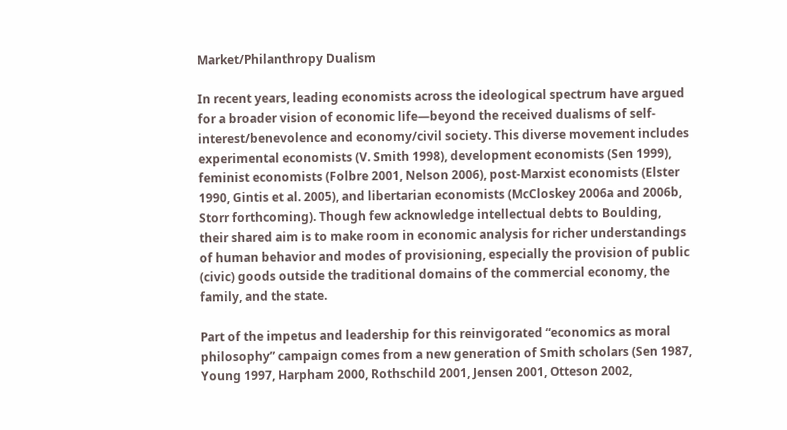Market/Philanthropy Dualism

In recent years, leading economists across the ideological spectrum have argued for a broader vision of economic life—beyond the received dualisms of self-interest/benevolence and economy/civil society. This diverse movement includes experimental economists (V. Smith 1998), development economists (Sen 1999), feminist economists (Folbre 2001, Nelson 2006), post-Marxist economists (Elster 1990, Gintis et al. 2005), and libertarian economists (McCloskey 2006a and 2006b, Storr forthcoming). Though few acknowledge intellectual debts to Boulding, their shared aim is to make room in economic analysis for richer understandings of human behavior and modes of provisioning, especially the provision of public (civic) goods outside the traditional domains of the commercial economy, the family, and the state.

Part of the impetus and leadership for this reinvigorated “economics as moral philosophy” campaign comes from a new generation of Smith scholars (Sen 1987, Young 1997, Harpham 2000, Rothschild 2001, Jensen 2001, Otteson 2002,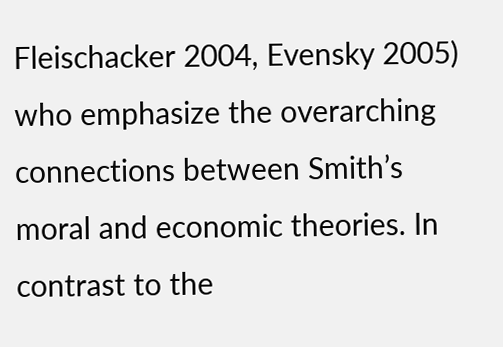Fleischacker 2004, Evensky 2005) who emphasize the overarching connections between Smith’s moral and economic theories. In contrast to the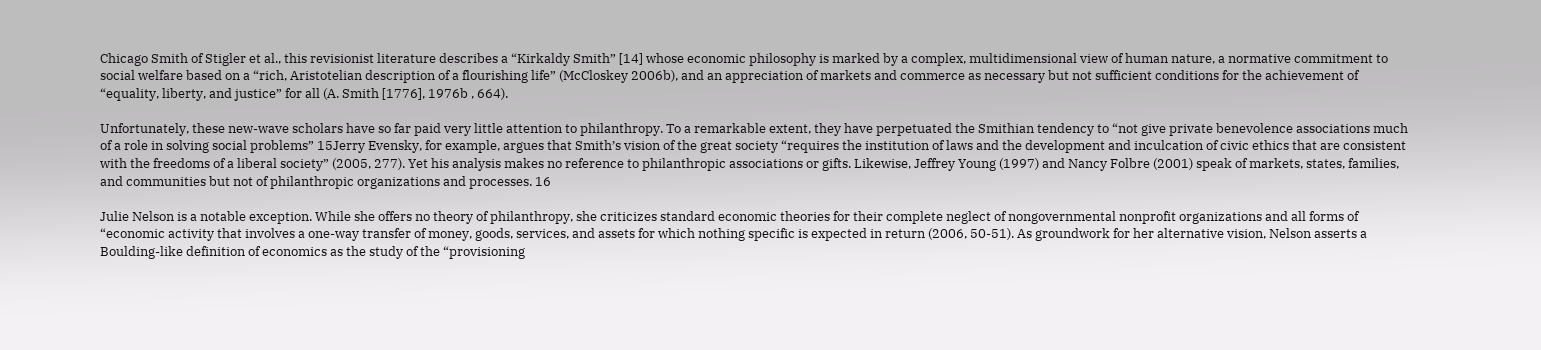Chicago Smith of Stigler et al., this revisionist literature describes a “Kirkaldy Smith” [14] whose economic philosophy is marked by a complex, multidimensional view of human nature, a normative commitment to social welfare based on a “rich, Aristotelian description of a flourishing life” (McCloskey 2006b), and an appreciation of markets and commerce as necessary but not sufficient conditions for the achievement of “equality, liberty, and justice” for all (A. Smith [1776], 1976b , 664).

Unfortunately, these new-wave scholars have so far paid very little attention to philanthropy. To a remarkable extent, they have perpetuated the Smithian tendency to “not give private benevolence associations much of a role in solving social problems” 15Jerry Evensky, for example, argues that Smith’s vision of the great society “requires the institution of laws and the development and inculcation of civic ethics that are consistent with the freedoms of a liberal society” (2005, 277). Yet his analysis makes no reference to philanthropic associations or gifts. Likewise, Jeffrey Young (1997) and Nancy Folbre (2001) speak of markets, states, families, and communities but not of philanthropic organizations and processes. 16

Julie Nelson is a notable exception. While she offers no theory of philanthropy, she criticizes standard economic theories for their complete neglect of nongovernmental nonprofit organizations and all forms of “economic activity that involves a one-way transfer of money, goods, services, and assets for which nothing specific is expected in return (2006, 50-51). As groundwork for her alternative vision, Nelson asserts a Boulding-like definition of economics as the study of the “provisioning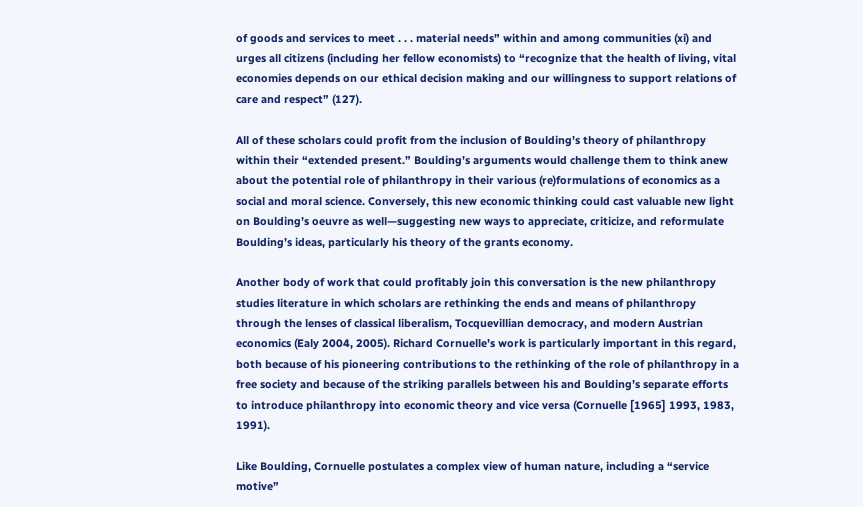of goods and services to meet . . . material needs” within and among communities (xi) and urges all citizens (including her fellow economists) to “recognize that the health of living, vital economies depends on our ethical decision making and our willingness to support relations of care and respect” (127).

All of these scholars could profit from the inclusion of Boulding’s theory of philanthropy within their “extended present.” Boulding’s arguments would challenge them to think anew about the potential role of philanthropy in their various (re)formulations of economics as a social and moral science. Conversely, this new economic thinking could cast valuable new light on Boulding’s oeuvre as well—suggesting new ways to appreciate, criticize, and reformulate Boulding’s ideas, particularly his theory of the grants economy.

Another body of work that could profitably join this conversation is the new philanthropy studies literature in which scholars are rethinking the ends and means of philanthropy through the lenses of classical liberalism, Tocquevillian democracy, and modern Austrian economics (Ealy 2004, 2005). Richard Cornuelle’s work is particularly important in this regard, both because of his pioneering contributions to the rethinking of the role of philanthropy in a free society and because of the striking parallels between his and Boulding’s separate efforts to introduce philanthropy into economic theory and vice versa (Cornuelle [1965] 1993, 1983, 1991).

Like Boulding, Cornuelle postulates a complex view of human nature, including a “service motive”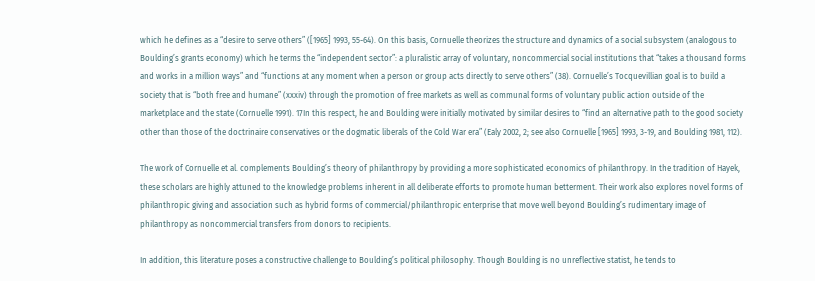which he defines as a “desire to serve others” ([1965] 1993, 55-64). On this basis, Cornuelle theorizes the structure and dynamics of a social subsystem (analogous to Boulding’s grants economy) which he terms the “independent sector”: a pluralistic array of voluntary, noncommercial social institutions that “takes a thousand forms and works in a million ways” and “functions at any moment when a person or group acts directly to serve others” (38). Cornuelle’s Tocquevillian goal is to build a society that is “both free and humane” (xxxiv) through the promotion of free markets as well as communal forms of voluntary public action outside of the marketplace and the state (Cornuelle 1991). 17In this respect, he and Boulding were initially motivated by similar desires to “find an alternative path to the good society other than those of the doctrinaire conservatives or the dogmatic liberals of the Cold War era” (Ealy 2002, 2; see also Cornuelle [1965] 1993, 3-19, and Boulding 1981, 112).

The work of Cornuelle et al. complements Boulding’s theory of philanthropy by providing a more sophisticated economics of philanthropy. In the tradition of Hayek, these scholars are highly attuned to the knowledge problems inherent in all deliberate efforts to promote human betterment. Their work also explores novel forms of philanthropic giving and association such as hybrid forms of commercial/philanthropic enterprise that move well beyond Boulding’s rudimentary image of philanthropy as noncommercial transfers from donors to recipients.

In addition, this literature poses a constructive challenge to Boulding’s political philosophy. Though Boulding is no unreflective statist, he tends to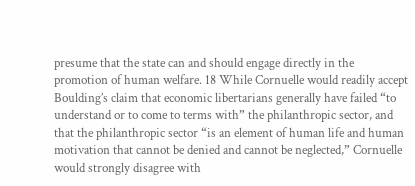presume that the state can and should engage directly in the promotion of human welfare. 18 While Cornuelle would readily accept Boulding’s claim that economic libertarians generally have failed “to understand or to come to terms with” the philanthropic sector, and that the philanthropic sector “is an element of human life and human motivation that cannot be denied and cannot be neglected,” Cornuelle would strongly disagree with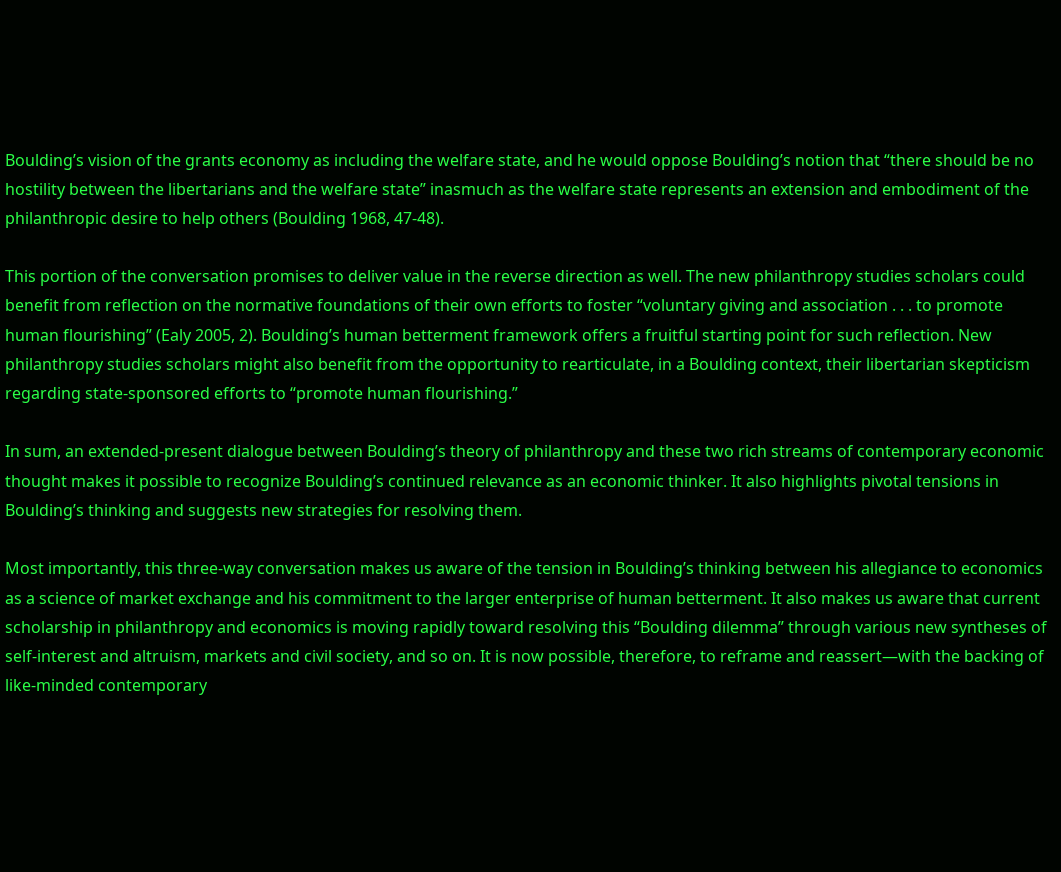Boulding’s vision of the grants economy as including the welfare state, and he would oppose Boulding’s notion that “there should be no hostility between the libertarians and the welfare state” inasmuch as the welfare state represents an extension and embodiment of the philanthropic desire to help others (Boulding 1968, 47-48).

This portion of the conversation promises to deliver value in the reverse direction as well. The new philanthropy studies scholars could benefit from reflection on the normative foundations of their own efforts to foster “voluntary giving and association . . . to promote human flourishing” (Ealy 2005, 2). Boulding’s human betterment framework offers a fruitful starting point for such reflection. New philanthropy studies scholars might also benefit from the opportunity to rearticulate, in a Boulding context, their libertarian skepticism regarding state-sponsored efforts to “promote human flourishing.”

In sum, an extended-present dialogue between Boulding’s theory of philanthropy and these two rich streams of contemporary economic thought makes it possible to recognize Boulding’s continued relevance as an economic thinker. It also highlights pivotal tensions in Boulding’s thinking and suggests new strategies for resolving them.

Most importantly, this three-way conversation makes us aware of the tension in Boulding’s thinking between his allegiance to economics as a science of market exchange and his commitment to the larger enterprise of human betterment. It also makes us aware that current scholarship in philanthropy and economics is moving rapidly toward resolving this “Boulding dilemma” through various new syntheses of self-interest and altruism, markets and civil society, and so on. It is now possible, therefore, to reframe and reassert—with the backing of like-minded contemporary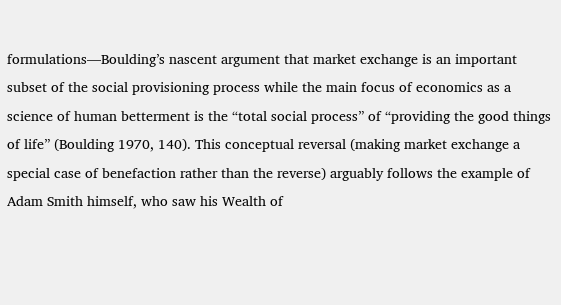formulations—Boulding’s nascent argument that market exchange is an important subset of the social provisioning process while the main focus of economics as a science of human betterment is the “total social process” of “providing the good things of life” (Boulding 1970, 140). This conceptual reversal (making market exchange a special case of benefaction rather than the reverse) arguably follows the example of Adam Smith himself, who saw his Wealth of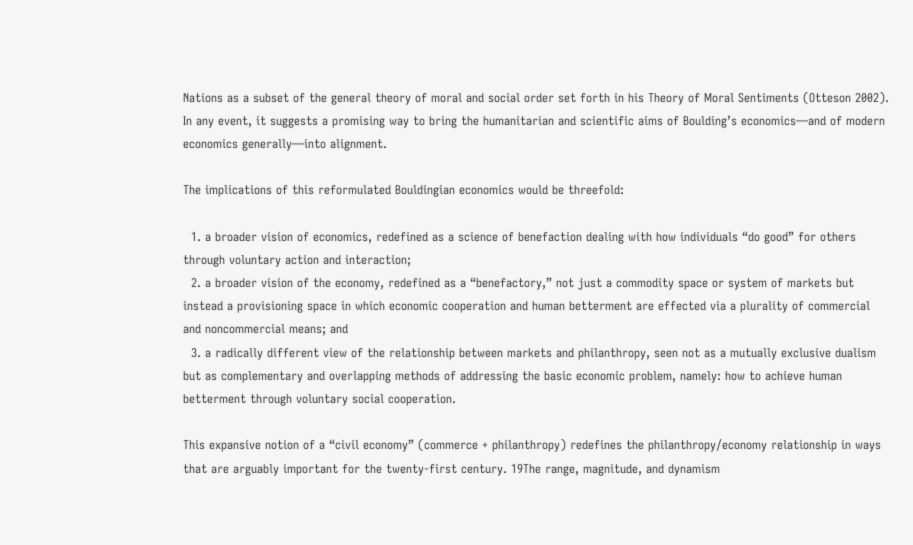Nations as a subset of the general theory of moral and social order set forth in his Theory of Moral Sentiments (Otteson 2002). In any event, it suggests a promising way to bring the humanitarian and scientific aims of Boulding’s economics—and of modern economics generally—into alignment.

The implications of this reformulated Bouldingian economics would be threefold:

  1. a broader vision of economics, redefined as a science of benefaction dealing with how individuals “do good” for others through voluntary action and interaction;
  2. a broader vision of the economy, redefined as a “benefactory,” not just a commodity space or system of markets but instead a provisioning space in which economic cooperation and human betterment are effected via a plurality of commercial and noncommercial means; and
  3. a radically different view of the relationship between markets and philanthropy, seen not as a mutually exclusive dualism but as complementary and overlapping methods of addressing the basic economic problem, namely: how to achieve human betterment through voluntary social cooperation.

This expansive notion of a “civil economy” (commerce + philanthropy) redefines the philanthropy/economy relationship in ways that are arguably important for the twenty-first century. 19The range, magnitude, and dynamism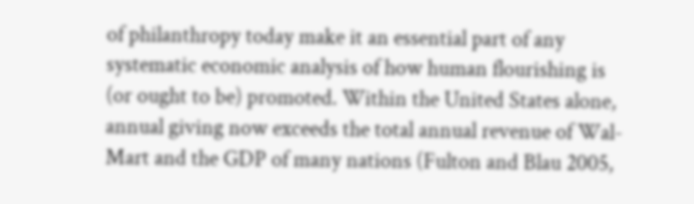of philanthropy today make it an essential part of any systematic economic analysis of how human flourishing is (or ought to be) promoted. Within the United States alone, annual giving now exceeds the total annual revenue of Wal-Mart and the GDP of many nations (Fulton and Blau 2005,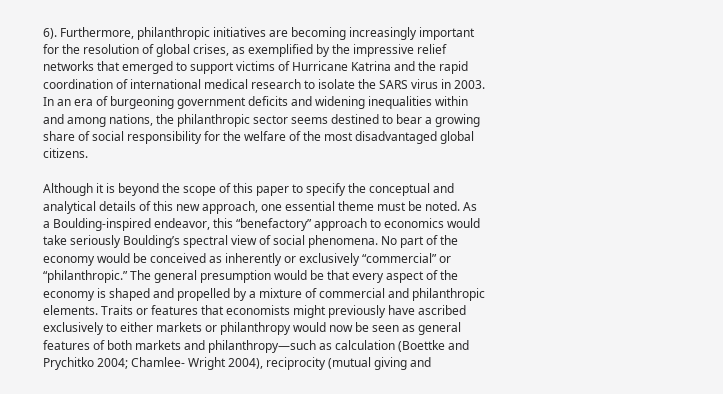6). Furthermore, philanthropic initiatives are becoming increasingly important for the resolution of global crises, as exemplified by the impressive relief networks that emerged to support victims of Hurricane Katrina and the rapid coordination of international medical research to isolate the SARS virus in 2003. In an era of burgeoning government deficits and widening inequalities within and among nations, the philanthropic sector seems destined to bear a growing share of social responsibility for the welfare of the most disadvantaged global citizens.

Although it is beyond the scope of this paper to specify the conceptual and analytical details of this new approach, one essential theme must be noted. As a Boulding-inspired endeavor, this “benefactory” approach to economics would take seriously Boulding’s spectral view of social phenomena. No part of the economy would be conceived as inherently or exclusively “commercial” or “philanthropic.” The general presumption would be that every aspect of the economy is shaped and propelled by a mixture of commercial and philanthropic elements. Traits or features that economists might previously have ascribed exclusively to either markets or philanthropy would now be seen as general features of both markets and philanthropy—such as calculation (Boettke and Prychitko 2004; Chamlee- Wright 2004), reciprocity (mutual giving and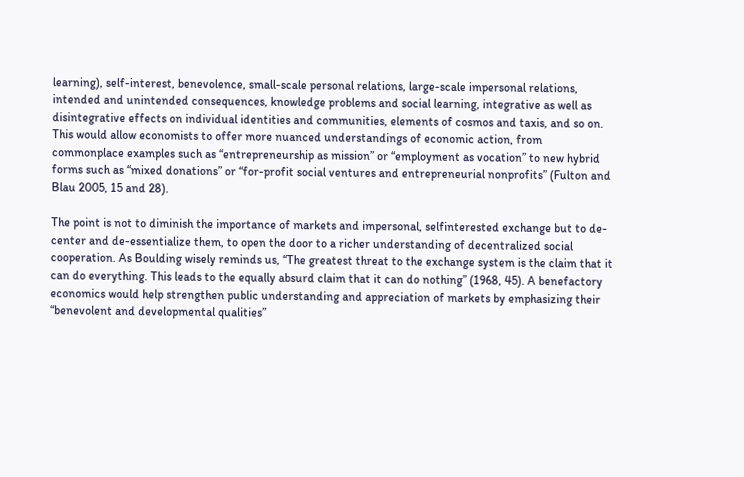learning), self-interest, benevolence, small-scale personal relations, large-scale impersonal relations, intended and unintended consequences, knowledge problems and social learning, integrative as well as disintegrative effects on individual identities and communities, elements of cosmos and taxis, and so on. This would allow economists to offer more nuanced understandings of economic action, from commonplace examples such as “entrepreneurship as mission” or “employment as vocation” to new hybrid forms such as “mixed donations” or “for-profit social ventures and entrepreneurial nonprofits” (Fulton and Blau 2005, 15 and 28).

The point is not to diminish the importance of markets and impersonal, selfinterested exchange but to de-center and de-essentialize them, to open the door to a richer understanding of decentralized social cooperation. As Boulding wisely reminds us, “The greatest threat to the exchange system is the claim that it can do everything. This leads to the equally absurd claim that it can do nothing” (1968, 45). A benefactory economics would help strengthen public understanding and appreciation of markets by emphasizing their “benevolent and developmental qualities”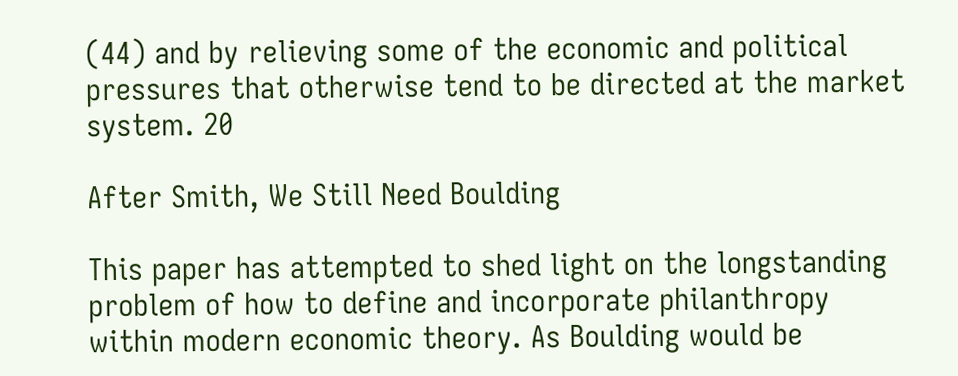(44) and by relieving some of the economic and political pressures that otherwise tend to be directed at the market system. 20

After Smith, We Still Need Boulding

This paper has attempted to shed light on the longstanding problem of how to define and incorporate philanthropy within modern economic theory. As Boulding would be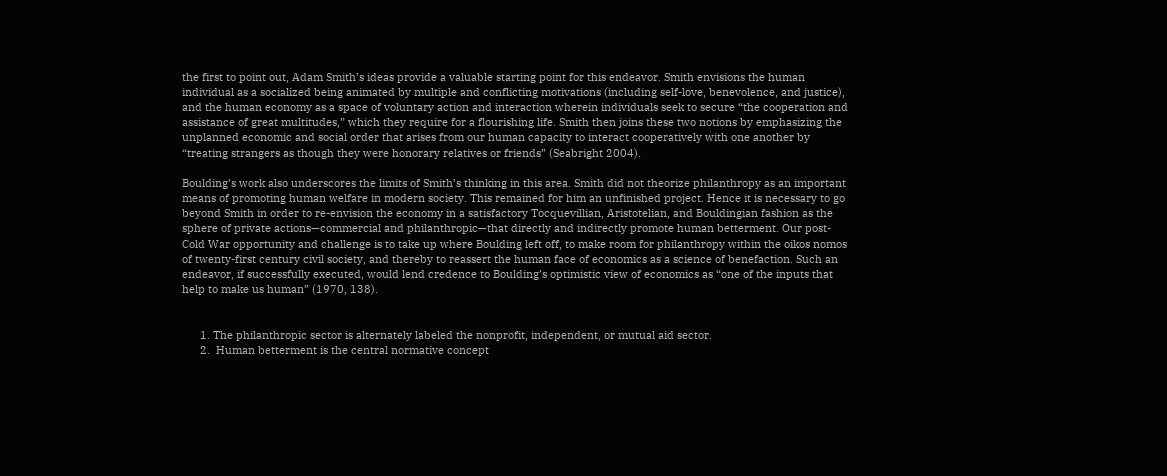the first to point out, Adam Smith’s ideas provide a valuable starting point for this endeavor. Smith envisions the human individual as a socialized being animated by multiple and conflicting motivations (including self-love, benevolence, and justice), and the human economy as a space of voluntary action and interaction wherein individuals seek to secure “the cooperation and assistance of great multitudes,” which they require for a flourishing life. Smith then joins these two notions by emphasizing the unplanned economic and social order that arises from our human capacity to interact cooperatively with one another by “treating strangers as though they were honorary relatives or friends” (Seabright 2004).

Boulding’s work also underscores the limits of Smith’s thinking in this area. Smith did not theorize philanthropy as an important means of promoting human welfare in modern society. This remained for him an unfinished project. Hence it is necessary to go beyond Smith in order to re-envision the economy in a satisfactory Tocquevillian, Aristotelian, and Bouldingian fashion as the sphere of private actions—commercial and philanthropic—that directly and indirectly promote human betterment. Our post-Cold War opportunity and challenge is to take up where Boulding left off, to make room for philanthropy within the oikos nomos of twenty-first century civil society, and thereby to reassert the human face of economics as a science of benefaction. Such an endeavor, if successfully executed, would lend credence to Boulding’s optimistic view of economics as “one of the inputs that help to make us human” (1970, 138).


      1. The philanthropic sector is alternately labeled the nonprofit, independent, or mutual aid sector.
      2.  Human betterment is the central normative concept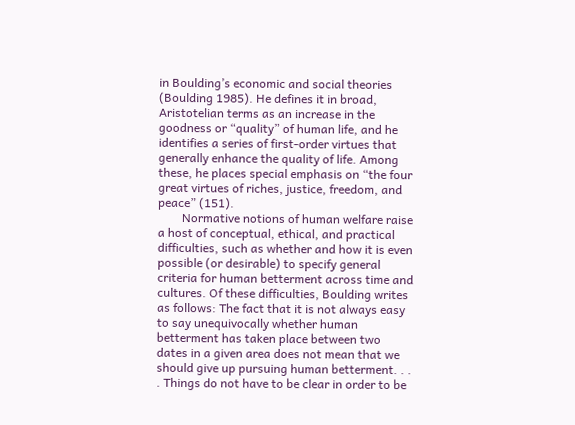in Boulding’s economic and social theories (Boulding 1985). He defines it in broad, Aristotelian terms as an increase in the goodness or “quality” of human life, and he identifies a series of first-order virtues that generally enhance the quality of life. Among these, he places special emphasis on “the four great virtues of riches, justice, freedom, and peace” (151).
        Normative notions of human welfare raise a host of conceptual, ethical, and practical difficulties, such as whether and how it is even possible (or desirable) to specify general criteria for human betterment across time and cultures. Of these difficulties, Boulding writes as follows: The fact that it is not always easy to say unequivocally whether human betterment has taken place between two dates in a given area does not mean that we should give up pursuing human betterment. . . . Things do not have to be clear in order to be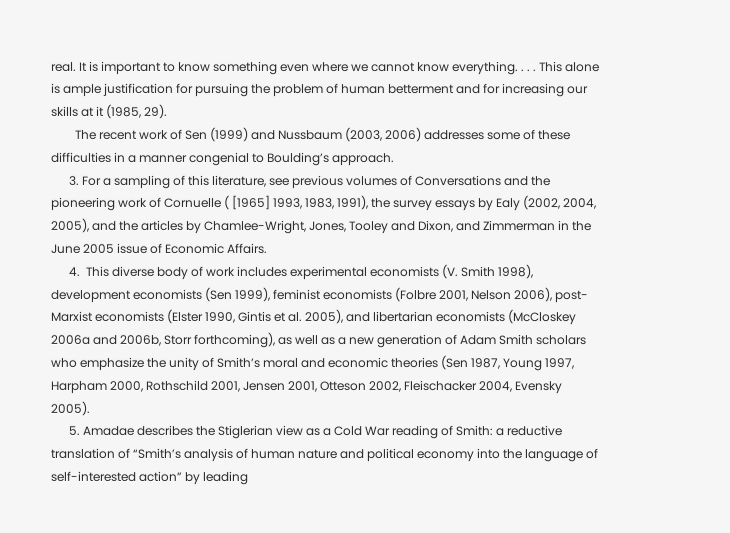real. It is important to know something even where we cannot know everything. . . . This alone is ample justification for pursuing the problem of human betterment and for increasing our skills at it (1985, 29).
        The recent work of Sen (1999) and Nussbaum (2003, 2006) addresses some of these difficulties in a manner congenial to Boulding’s approach.
      3. For a sampling of this literature, see previous volumes of Conversations and the pioneering work of Cornuelle ( [1965] 1993, 1983, 1991), the survey essays by Ealy (2002, 2004, 2005), and the articles by Chamlee-Wright, Jones, Tooley and Dixon, and Zimmerman in the June 2005 issue of Economic Affairs.
      4.  This diverse body of work includes experimental economists (V. Smith 1998), development economists (Sen 1999), feminist economists (Folbre 2001, Nelson 2006), post-Marxist economists (Elster 1990, Gintis et al. 2005), and libertarian economists (McCloskey 2006a and 2006b, Storr forthcoming), as well as a new generation of Adam Smith scholars who emphasize the unity of Smith’s moral and economic theories (Sen 1987, Young 1997, Harpham 2000, Rothschild 2001, Jensen 2001, Otteson 2002, Fleischacker 2004, Evensky 2005).
      5. Amadae describes the Stiglerian view as a Cold War reading of Smith: a reductive translation of “Smith’s analysis of human nature and political economy into the language of self-interested action” by leading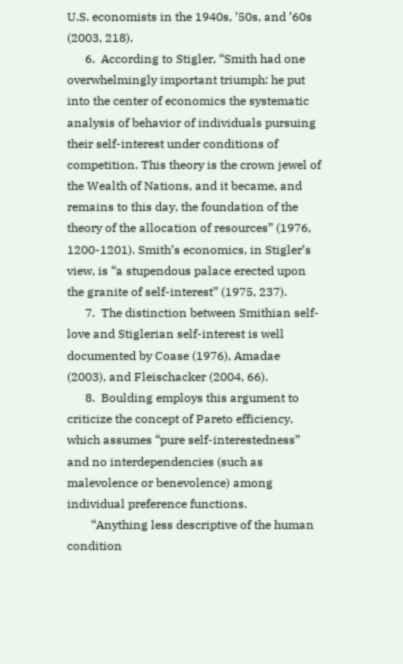U.S. economists in the 1940s, ’50s, and ’60s (2003, 218).
      6.  According to Stigler, “Smith had one overwhelmingly important triumph: he put into the center of economics the systematic analysis of behavior of individuals pursuing their self-interest under conditions of competition. This theory is the crown jewel of the Wealth of Nations, and it became, and remains to this day, the foundation of the theory of the allocation of resources” (1976, 1200-1201). Smith’s economics, in Stigler’s view, is “a stupendous palace erected upon the granite of self-interest” (1975, 237).
      7.  The distinction between Smithian self-love and Stiglerian self-interest is well documented by Coase (1976), Amadae (2003), and Fleischacker (2004, 66).
      8.  Boulding employs this argument to criticize the concept of Pareto efficiency, which assumes “pure self-interestedness” and no interdependencies (such as malevolence or benevolence) among individual preference functions.
        “Anything less descriptive of the human condition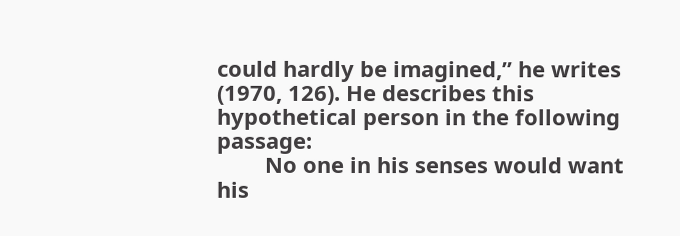could hardly be imagined,” he writes (1970, 126). He describes this hypothetical person in the following passage:
        No one in his senses would want his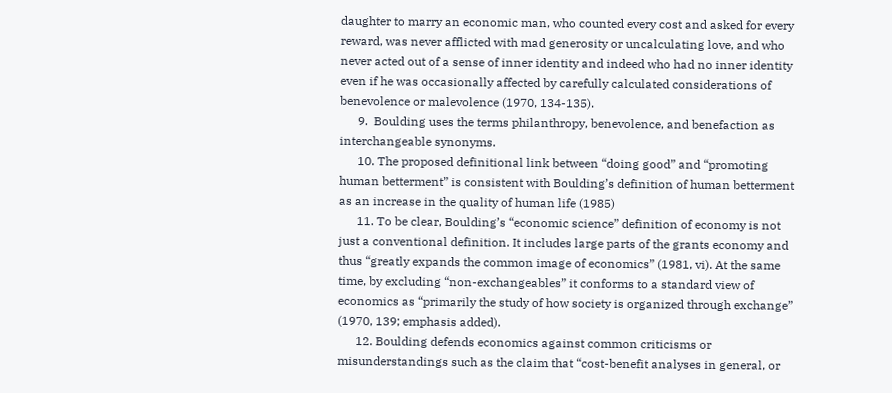daughter to marry an economic man, who counted every cost and asked for every reward, was never afflicted with mad generosity or uncalculating love, and who never acted out of a sense of inner identity and indeed who had no inner identity even if he was occasionally affected by carefully calculated considerations of benevolence or malevolence (1970, 134-135).
      9.  Boulding uses the terms philanthropy, benevolence, and benefaction as interchangeable synonyms.
      10. The proposed definitional link between “doing good” and “promoting human betterment” is consistent with Boulding’s definition of human betterment as an increase in the quality of human life (1985)
      11. To be clear, Boulding’s “economic science” definition of economy is not just a conventional definition. It includes large parts of the grants economy and thus “greatly expands the common image of economics” (1981, vi). At the same time, by excluding “non-exchangeables” it conforms to a standard view of economics as “primarily the study of how society is organized through exchange” (1970, 139; emphasis added).
      12. Boulding defends economics against common criticisms or misunderstandings such as the claim that “cost-benefit analyses in general, or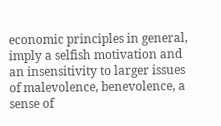economic principles in general, imply a selfish motivation and an insensitivity to larger issues of malevolence, benevolence, a sense of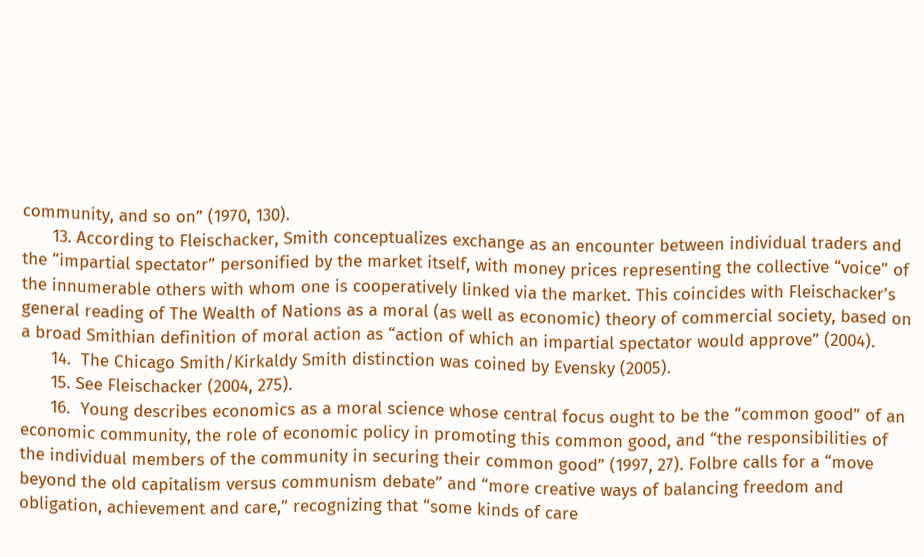community, and so on” (1970, 130).
      13. According to Fleischacker, Smith conceptualizes exchange as an encounter between individual traders and the “impartial spectator” personified by the market itself, with money prices representing the collective “voice” of the innumerable others with whom one is cooperatively linked via the market. This coincides with Fleischacker’s general reading of The Wealth of Nations as a moral (as well as economic) theory of commercial society, based on a broad Smithian definition of moral action as “action of which an impartial spectator would approve” (2004).
      14.  The Chicago Smith/Kirkaldy Smith distinction was coined by Evensky (2005).
      15. See Fleischacker (2004, 275).
      16.  Young describes economics as a moral science whose central focus ought to be the “common good” of an economic community, the role of economic policy in promoting this common good, and “the responsibilities of the individual members of the community in securing their common good” (1997, 27). Folbre calls for a “move beyond the old capitalism versus communism debate” and “more creative ways of balancing freedom and obligation, achievement and care,” recognizing that “some kinds of care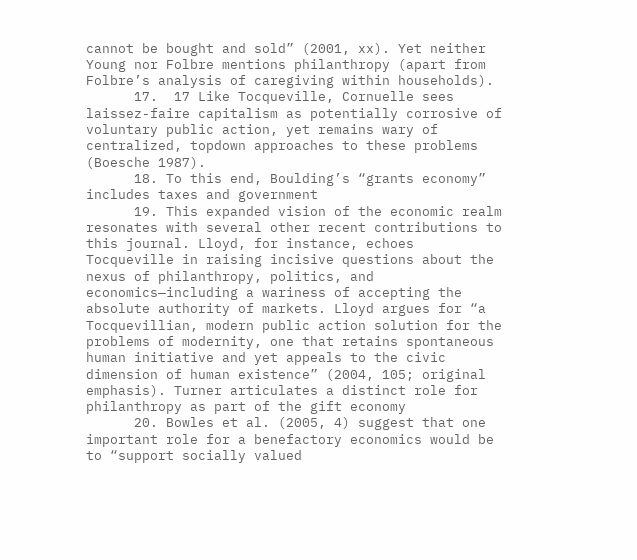cannot be bought and sold” (2001, xx). Yet neither Young nor Folbre mentions philanthropy (apart from Folbre’s analysis of caregiving within households).
      17.  17 Like Tocqueville, Cornuelle sees laissez-faire capitalism as potentially corrosive of voluntary public action, yet remains wary of centralized, topdown approaches to these problems (Boesche 1987).
      18. To this end, Boulding’s “grants economy” includes taxes and government
      19. This expanded vision of the economic realm resonates with several other recent contributions to this journal. Lloyd, for instance, echoes Tocqueville in raising incisive questions about the nexus of philanthropy, politics, and economics—including a wariness of accepting the absolute authority of markets. Lloyd argues for “a Tocquevillian, modern public action solution for the problems of modernity, one that retains spontaneous human initiative and yet appeals to the civic dimension of human existence” (2004, 105; original emphasis). Turner articulates a distinct role for philanthropy as part of the gift economy
      20. Bowles et al. (2005, 4) suggest that one important role for a benefactory economics would be to “support socially valued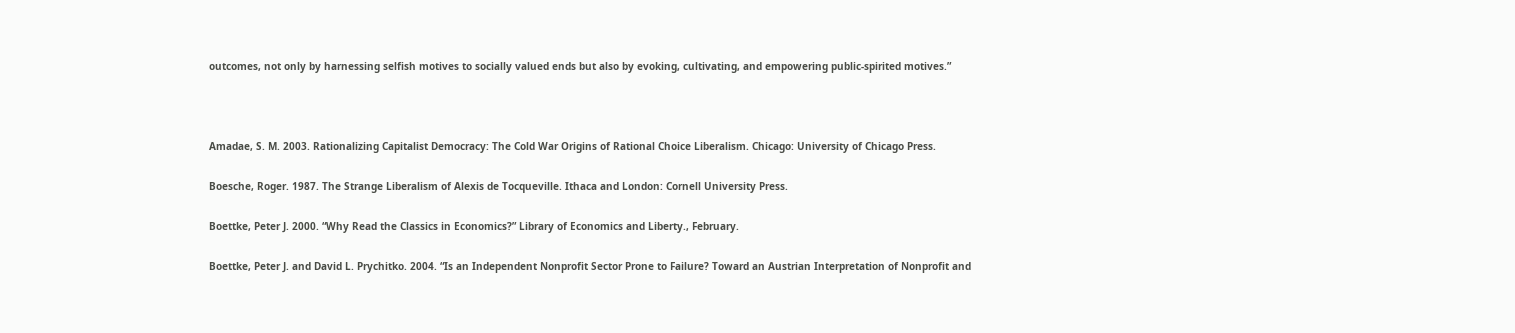outcomes, not only by harnessing selfish motives to socially valued ends but also by evoking, cultivating, and empowering public-spirited motives.”



Amadae, S. M. 2003. Rationalizing Capitalist Democracy: The Cold War Origins of Rational Choice Liberalism. Chicago: University of Chicago Press.

Boesche, Roger. 1987. The Strange Liberalism of Alexis de Tocqueville. Ithaca and London: Cornell University Press.

Boettke, Peter J. 2000. “Why Read the Classics in Economics?” Library of Economics and Liberty., February.

Boettke, Peter J. and David L. Prychitko. 2004. “Is an Independent Nonprofit Sector Prone to Failure? Toward an Austrian Interpretation of Nonprofit and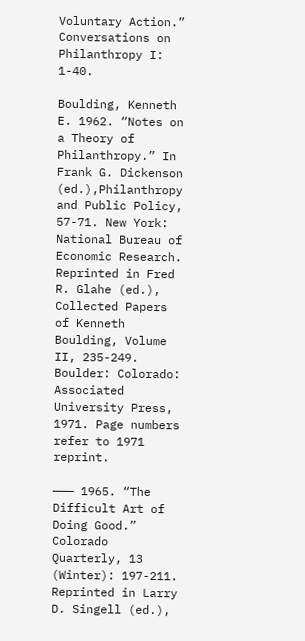Voluntary Action.” Conversations on Philanthropy I: 1-40.

Boulding, Kenneth E. 1962. “Notes on a Theory of Philanthropy.” In Frank G. Dickenson (ed.),Philanthropy and Public Policy, 57-71. New York: National Bureau of Economic Research. Reprinted in Fred R. Glahe (ed.), Collected Papers of Kenneth Boulding, Volume II, 235-249. Boulder: Colorado: Associated University Press, 1971. Page numbers refer to 1971 reprint.

——— 1965. “The Difficult Art of Doing Good.” Colorado Quarterly, 13 (Winter): 197-211. Reprinted in Larry D. Singell (ed.),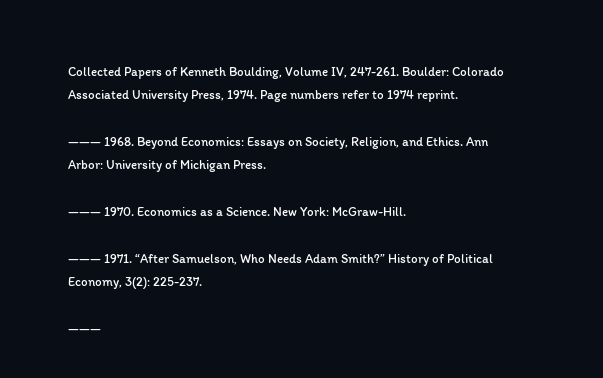Collected Papers of Kenneth Boulding, Volume IV, 247-261. Boulder: Colorado Associated University Press, 1974. Page numbers refer to 1974 reprint.

——— 1968. Beyond Economics: Essays on Society, Religion, and Ethics. Ann Arbor: University of Michigan Press.

——— 1970. Economics as a Science. New York: McGraw-Hill.

——— 1971. “After Samuelson, Who Needs Adam Smith?” History of Political Economy, 3(2): 225-237.

———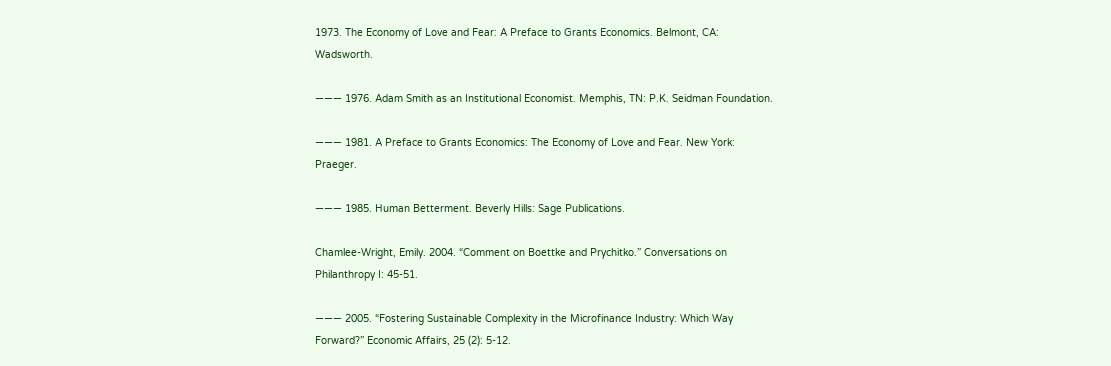1973. The Economy of Love and Fear: A Preface to Grants Economics. Belmont, CA: Wadsworth.

——— 1976. Adam Smith as an Institutional Economist. Memphis, TN: P.K. Seidman Foundation.

——— 1981. A Preface to Grants Economics: The Economy of Love and Fear. New York: Praeger.

——— 1985. Human Betterment. Beverly Hills: Sage Publications.

Chamlee-Wright, Emily. 2004. “Comment on Boettke and Prychitko.” Conversations on Philanthropy I: 45-51.

——— 2005. “Fostering Sustainable Complexity in the Microfinance Industry: Which Way Forward?” Economic Affairs, 25 (2): 5-12.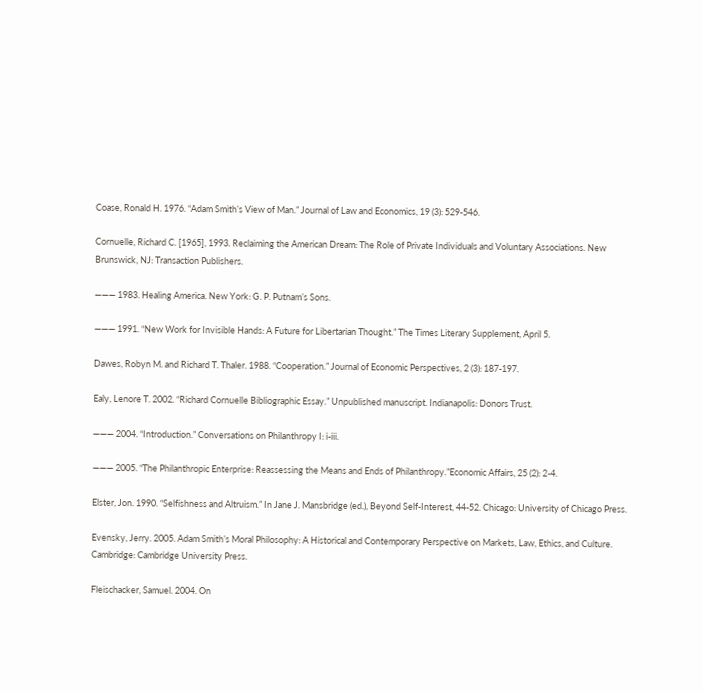Coase, Ronald H. 1976. “Adam Smith’s View of Man.” Journal of Law and Economics, 19 (3): 529-546.

Cornuelle, Richard C. [1965], 1993. Reclaiming the American Dream: The Role of Private Individuals and Voluntary Associations. New Brunswick, NJ: Transaction Publishers.

——— 1983. Healing America. New York: G. P. Putnam’s Sons.

——— 1991. “New Work for Invisible Hands: A Future for Libertarian Thought.” The Times Literary Supplement, April 5.

Dawes, Robyn M. and Richard T. Thaler. 1988. “Cooperation.” Journal of Economic Perspectives, 2 (3): 187-197.

Ealy, Lenore T. 2002. “Richard Cornuelle Bibliographic Essay.” Unpublished manuscript. Indianapolis: Donors Trust.

——— 2004. “Introduction.” Conversations on Philanthropy I: i-iii.

——— 2005. “The Philanthropic Enterprise: Reassessing the Means and Ends of Philanthropy.”Economic Affairs, 25 (2): 2-4.

Elster, Jon. 1990. “Selfishness and Altruism.” In Jane J. Mansbridge (ed.), Beyond Self-Interest, 44-52. Chicago: University of Chicago Press.

Evensky, Jerry. 2005. Adam Smith’s Moral Philosophy: A Historical and Contemporary Perspective on Markets, Law, Ethics, and Culture. Cambridge: Cambridge University Press.

Fleischacker, Samuel. 2004. On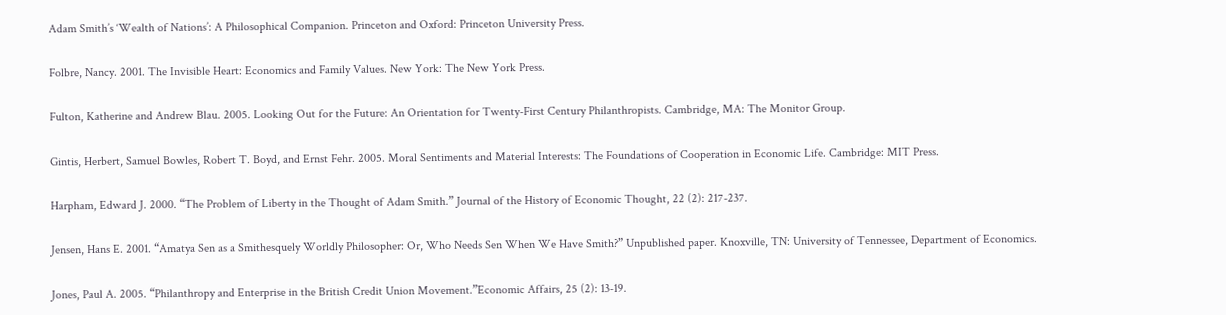Adam Smith’s ‘Wealth of Nations’: A Philosophical Companion. Princeton and Oxford: Princeton University Press.

Folbre, Nancy. 2001. The Invisible Heart: Economics and Family Values. New York: The New York Press.

Fulton, Katherine and Andrew Blau. 2005. Looking Out for the Future: An Orientation for Twenty-First Century Philanthropists. Cambridge, MA: The Monitor Group.

Gintis, Herbert, Samuel Bowles, Robert T. Boyd, and Ernst Fehr. 2005. Moral Sentiments and Material Interests: The Foundations of Cooperation in Economic Life. Cambridge: MIT Press.

Harpham, Edward J. 2000. “The Problem of Liberty in the Thought of Adam Smith.” Journal of the History of Economic Thought, 22 (2): 217-237.

Jensen, Hans E. 2001. “Amatya Sen as a Smithesquely Worldly Philosopher: Or, Who Needs Sen When We Have Smith?” Unpublished paper. Knoxville, TN: University of Tennessee, Department of Economics.

Jones, Paul A. 2005. “Philanthropy and Enterprise in the British Credit Union Movement.”Economic Affairs, 25 (2): 13-19.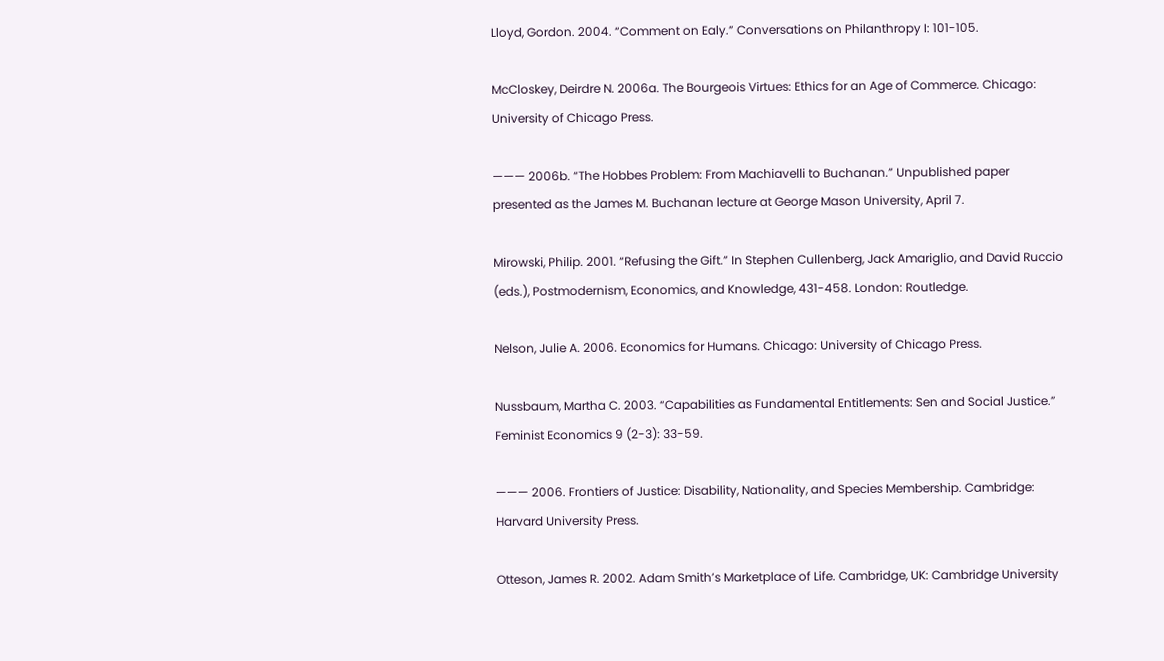Lloyd, Gordon. 2004. “Comment on Ealy.” Conversations on Philanthropy I: 101-105.

McCloskey, Deirdre N. 2006a. The Bourgeois Virtues: Ethics for an Age of Commerce. Chicago: University of Chicago Press.

——— 2006b. “The Hobbes Problem: From Machiavelli to Buchanan.” Unpublished paper presented as the James M. Buchanan lecture at George Mason University, April 7.

Mirowski, Philip. 2001. “Refusing the Gift.” In Stephen Cullenberg, Jack Amariglio, and David Ruccio (eds.), Postmodernism, Economics, and Knowledge, 431-458. London: Routledge.

Nelson, Julie A. 2006. Economics for Humans. Chicago: University of Chicago Press.

Nussbaum, Martha C. 2003. “Capabilities as Fundamental Entitlements: Sen and Social Justice.” Feminist Economics 9 (2-3): 33-59.

——— 2006. Frontiers of Justice: Disability, Nationality, and Species Membership. Cambridge: Harvard University Press.

Otteson, James R. 2002. Adam Smith’s Marketplace of Life. Cambridge, UK: Cambridge University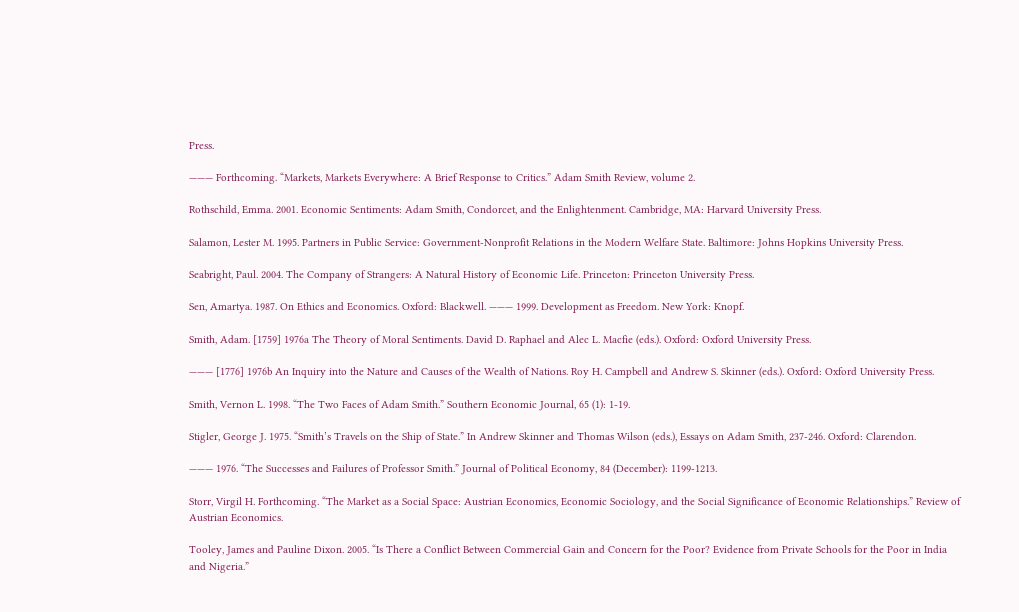Press.

——— Forthcoming. “Markets, Markets Everywhere: A Brief Response to Critics.” Adam Smith Review, volume 2.

Rothschild, Emma. 2001. Economic Sentiments: Adam Smith, Condorcet, and the Enlightenment. Cambridge, MA: Harvard University Press.

Salamon, Lester M. 1995. Partners in Public Service: Government-Nonprofit Relations in the Modern Welfare State. Baltimore: Johns Hopkins University Press.

Seabright, Paul. 2004. The Company of Strangers: A Natural History of Economic Life. Princeton: Princeton University Press.

Sen, Amartya. 1987. On Ethics and Economics. Oxford: Blackwell. ——— 1999. Development as Freedom. New York: Knopf.

Smith, Adam. [1759] 1976a The Theory of Moral Sentiments. David D. Raphael and Alec L. Macfie (eds.). Oxford: Oxford University Press.

——— [1776] 1976b An Inquiry into the Nature and Causes of the Wealth of Nations. Roy H. Campbell and Andrew S. Skinner (eds.). Oxford: Oxford University Press.

Smith, Vernon L. 1998. “The Two Faces of Adam Smith.” Southern Economic Journal, 65 (1): 1-19.

Stigler, George J. 1975. “Smith’s Travels on the Ship of State.” In Andrew Skinner and Thomas Wilson (eds.), Essays on Adam Smith, 237-246. Oxford: Clarendon.

——— 1976. “The Successes and Failures of Professor Smith.” Journal of Political Economy, 84 (December): 1199-1213.

Storr, Virgil H. Forthcoming. “The Market as a Social Space: Austrian Economics, Economic Sociology, and the Social Significance of Economic Relationships.” Review of Austrian Economics.

Tooley, James and Pauline Dixon. 2005. “Is There a Conflict Between Commercial Gain and Concern for the Poor? Evidence from Private Schools for the Poor in India and Nigeria.”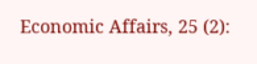Economic Affairs, 25 (2):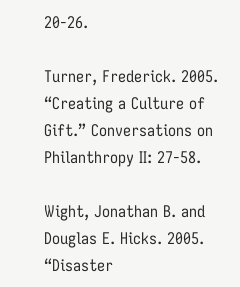20-26.

Turner, Frederick. 2005. “Creating a Culture of Gift.” Conversations on Philanthropy II: 27-58.

Wight, Jonathan B. and Douglas E. Hicks. 2005. “Disaster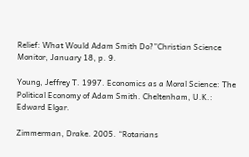Relief: What Would Adam Smith Do?”Christian Science Monitor, January 18, p. 9.

Young, Jeffrey T. 1997. Economics as a Moral Science: The Political Economy of Adam Smith. Cheltenham, U.K.: Edward Elgar.

Zimmerman, Drake. 2005. “Rotarians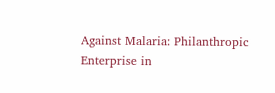Against Malaria: Philanthropic Enterprise in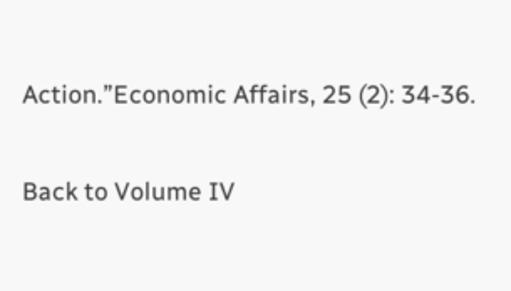Action.”Economic Affairs, 25 (2): 34-36.

Back to Volume IV